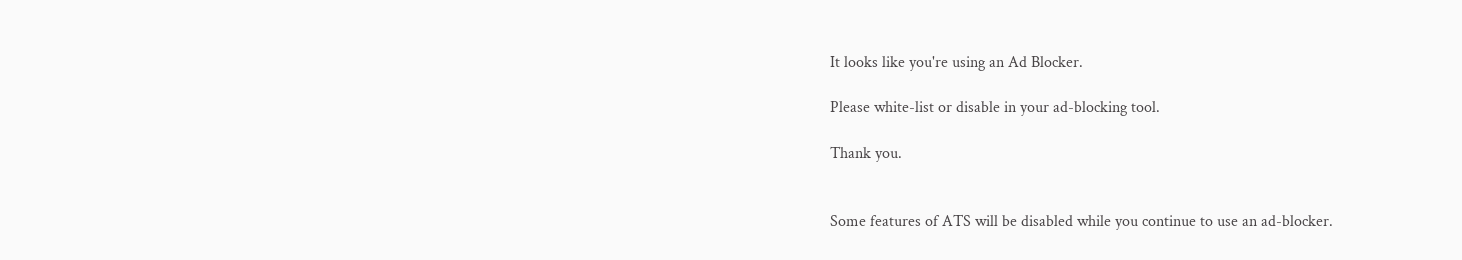It looks like you're using an Ad Blocker.

Please white-list or disable in your ad-blocking tool.

Thank you.


Some features of ATS will be disabled while you continue to use an ad-blocker.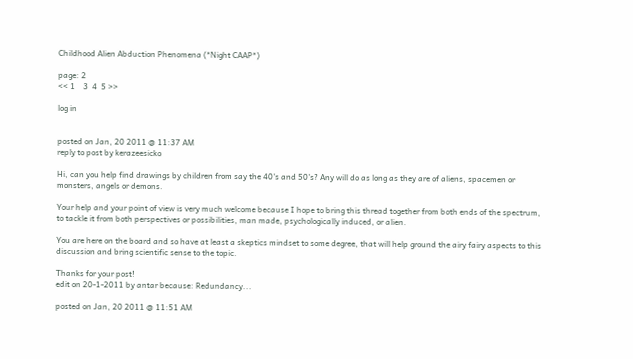Childhood Alien Abduction Phenomena (*Night CAAP*)

page: 2
<< 1    3  4  5 >>

log in


posted on Jan, 20 2011 @ 11:37 AM
reply to post by kerazeesicko

Hi, can you help find drawings by children from say the 40's and 50's? Any will do as long as they are of aliens, spacemen or monsters, angels or demons.

Your help and your point of view is very much welcome because I hope to bring this thread together from both ends of the spectrum, to tackle it from both perspectives or possibilities, man made, psychologically induced, or alien.

You are here on the board and so have at least a skeptics mindset to some degree, that will help ground the airy fairy aspects to this discussion and bring scientific sense to the topic.

Thanks for your post!
edit on 20-1-2011 by antar because: Redundancy...

posted on Jan, 20 2011 @ 11:51 AM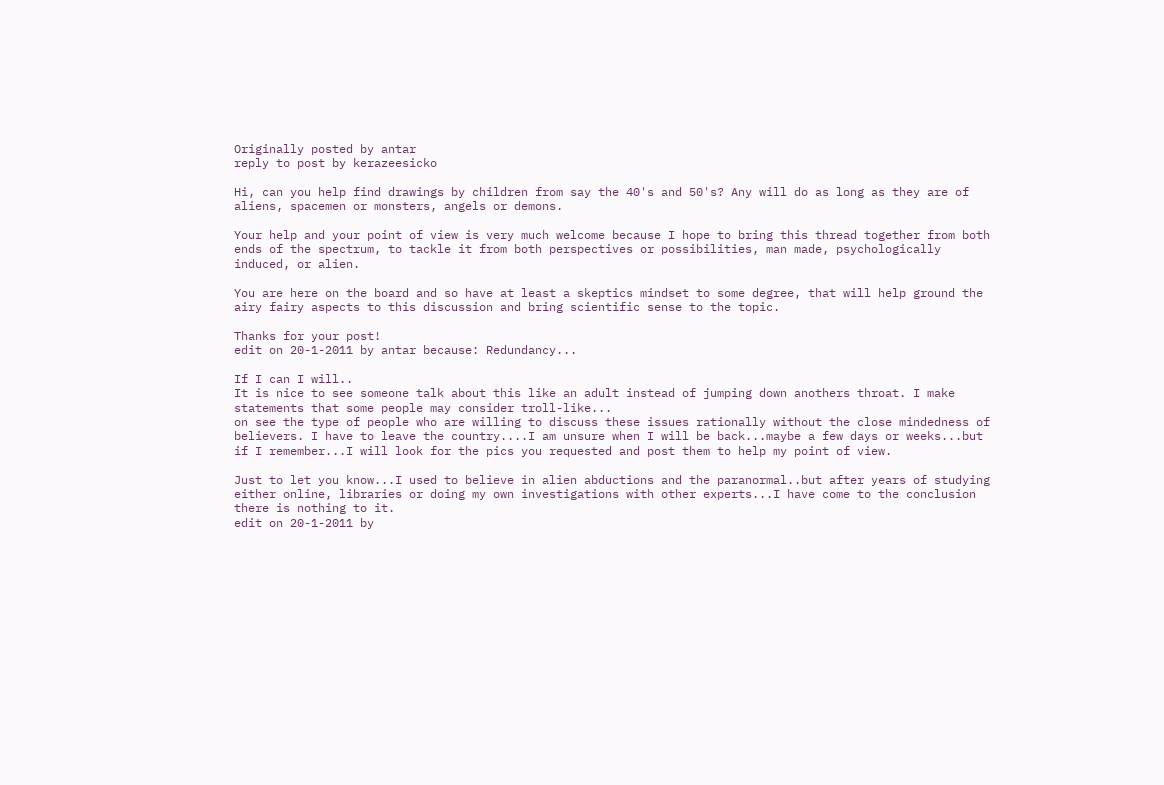Originally posted by antar
reply to post by kerazeesicko

Hi, can you help find drawings by children from say the 40's and 50's? Any will do as long as they are of aliens, spacemen or monsters, angels or demons.

Your help and your point of view is very much welcome because I hope to bring this thread together from both ends of the spectrum, to tackle it from both perspectives or possibilities, man made, psychologically induced, or alien.

You are here on the board and so have at least a skeptics mindset to some degree, that will help ground the airy fairy aspects to this discussion and bring scientific sense to the topic.

Thanks for your post!
edit on 20-1-2011 by antar because: Redundancy...

If I can I will..
It is nice to see someone talk about this like an adult instead of jumping down anothers throat. I make statements that some people may consider troll-like...
on see the type of people who are willing to discuss these issues rationally without the close mindedness of believers. I have to leave the country....I am unsure when I will be back...maybe a few days or weeks...but if I remember...I will look for the pics you requested and post them to help my point of view.

Just to let you know...I used to believe in alien abductions and the paranormal..but after years of studying either online, libraries or doing my own investigations with other experts...I have come to the conclusion there is nothing to it.
edit on 20-1-2011 by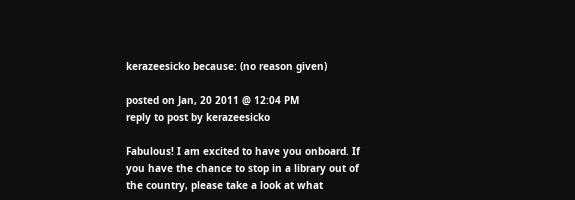kerazeesicko because: (no reason given)

posted on Jan, 20 2011 @ 12:04 PM
reply to post by kerazeesicko

Fabulous! I am excited to have you onboard. If you have the chance to stop in a library out of the country, please take a look at what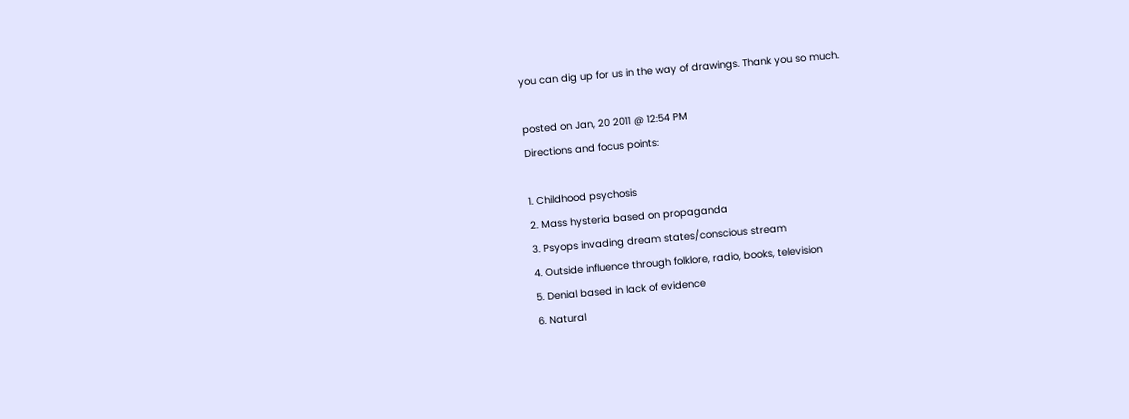you can dig up for us in the way of drawings. Thank you so much.

posted on Jan, 20 2011 @ 12:54 PM
Directions and focus points:

1. Childhood psychosis
2. Mass hysteria based on propaganda
3. Psyops invading dream states/conscious stream
4. Outside influence through folklore, radio, books, television
5. Denial based in lack of evidence
6. Natural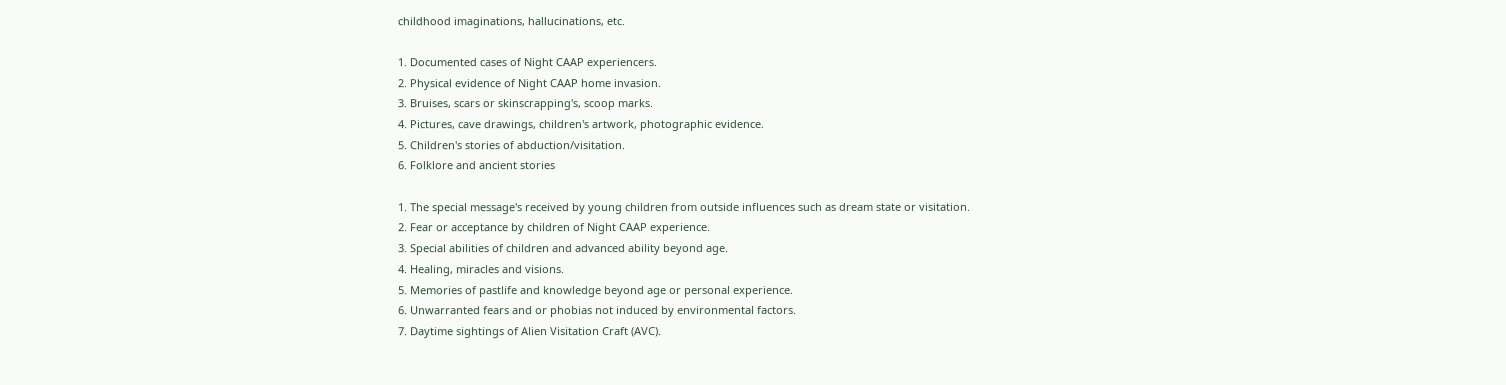childhood imaginations, hallucinations, etc.

1. Documented cases of Night CAAP experiencers.
2. Physical evidence of Night CAAP home invasion.
3. Bruises, scars or skinscrapping's, scoop marks.
4. Pictures, cave drawings, children's artwork, photographic evidence.
5. Children's stories of abduction/visitation.
6. Folklore and ancient stories

1. The special message's received by young children from outside influences such as dream state or visitation.
2. Fear or acceptance by children of Night CAAP experience.
3. Special abilities of children and advanced ability beyond age.
4. Healing, miracles and visions.
5. Memories of pastlife and knowledge beyond age or personal experience.
6. Unwarranted fears and or phobias not induced by environmental factors.
7. Daytime sightings of Alien Visitation Craft (AVC).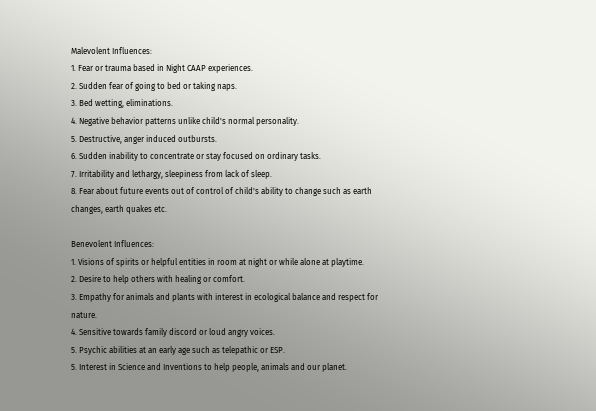Malevolent Influences:
1. Fear or trauma based in Night CAAP experiences.
2. Sudden fear of going to bed or taking naps.
3. Bed wetting, eliminations.
4. Negative behavior patterns unlike child's normal personality.
5. Destructive, anger induced outbursts.
6. Sudden inability to concentrate or stay focused on ordinary tasks.
7. Irritability and lethargy, sleepiness from lack of sleep.
8. Fear about future events out of control of child's ability to change such as earth changes, earth quakes etc.

Benevolent Influences:
1. Visions of spirits or helpful entities in room at night or while alone at playtime.
2. Desire to help others with healing or comfort.
3. Empathy for animals and plants with interest in ecological balance and respect for nature.
4. Sensitive towards family discord or loud angry voices.
5. Psychic abilities at an early age such as telepathic or ESP.
5. Interest in Science and Inventions to help people, animals and our planet.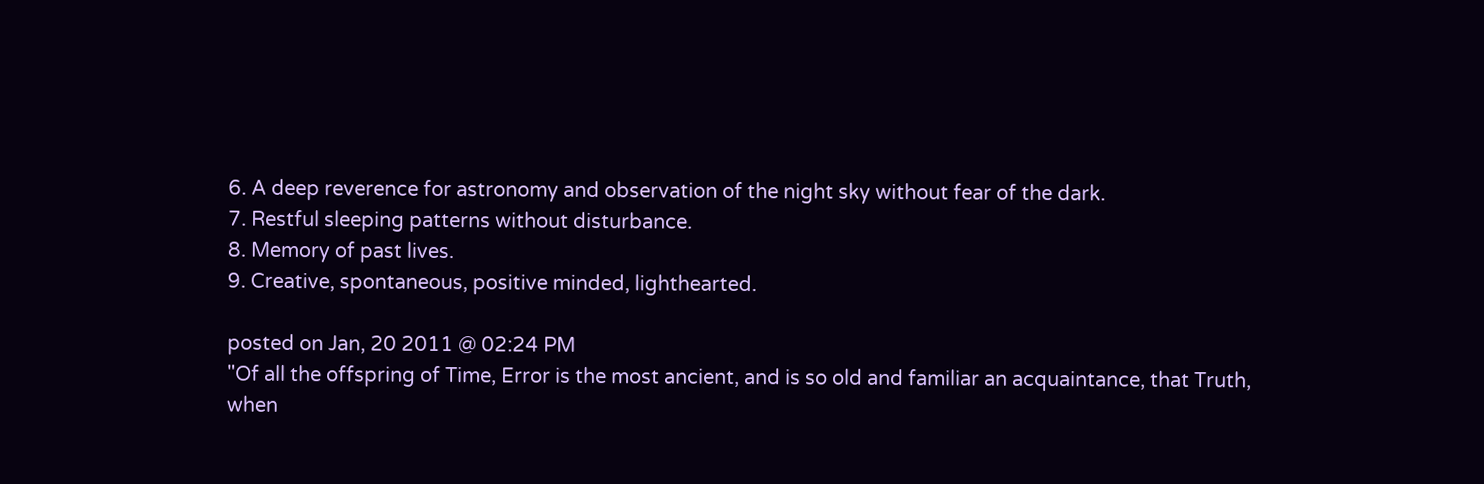6. A deep reverence for astronomy and observation of the night sky without fear of the dark.
7. Restful sleeping patterns without disturbance.
8. Memory of past lives.
9. Creative, spontaneous, positive minded, lighthearted.

posted on Jan, 20 2011 @ 02:24 PM
"Of all the offspring of Time, Error is the most ancient, and is so old and familiar an acquaintance, that Truth, when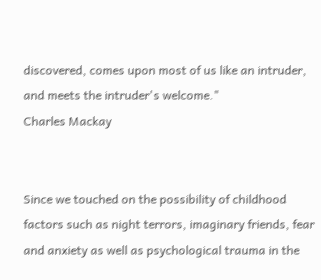discovered, comes upon most of us like an intruder, and meets the intruder's welcome."
Charles Mackay


Since we touched on the possibility of childhood factors such as night terrors, imaginary friends, fear and anxiety as well as psychological trauma in the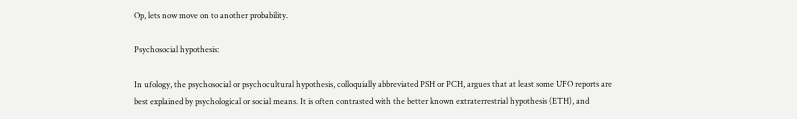Op, lets now move on to another probability.

Psychosocial hypothesis:

In ufology, the psychosocial or psychocultural hypothesis, colloquially abbreviated PSH or PCH, argues that at least some UFO reports are best explained by psychological or social means. It is often contrasted with the better known extraterrestrial hypothesis (ETH), and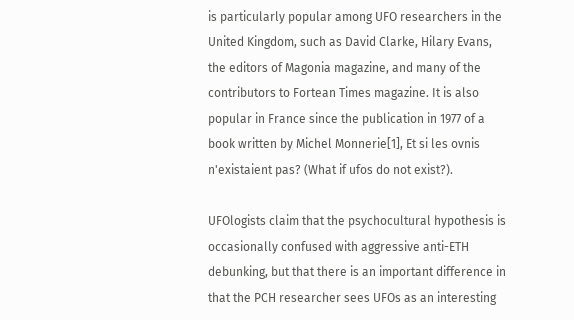is particularly popular among UFO researchers in the United Kingdom, such as David Clarke, Hilary Evans, the editors of Magonia magazine, and many of the contributors to Fortean Times magazine. It is also popular in France since the publication in 1977 of a book written by Michel Monnerie[1], Et si les ovnis n'existaient pas? (What if ufos do not exist?).

UFOlogists claim that the psychocultural hypothesis is occasionally confused with aggressive anti-ETH debunking, but that there is an important difference in that the PCH researcher sees UFOs as an interesting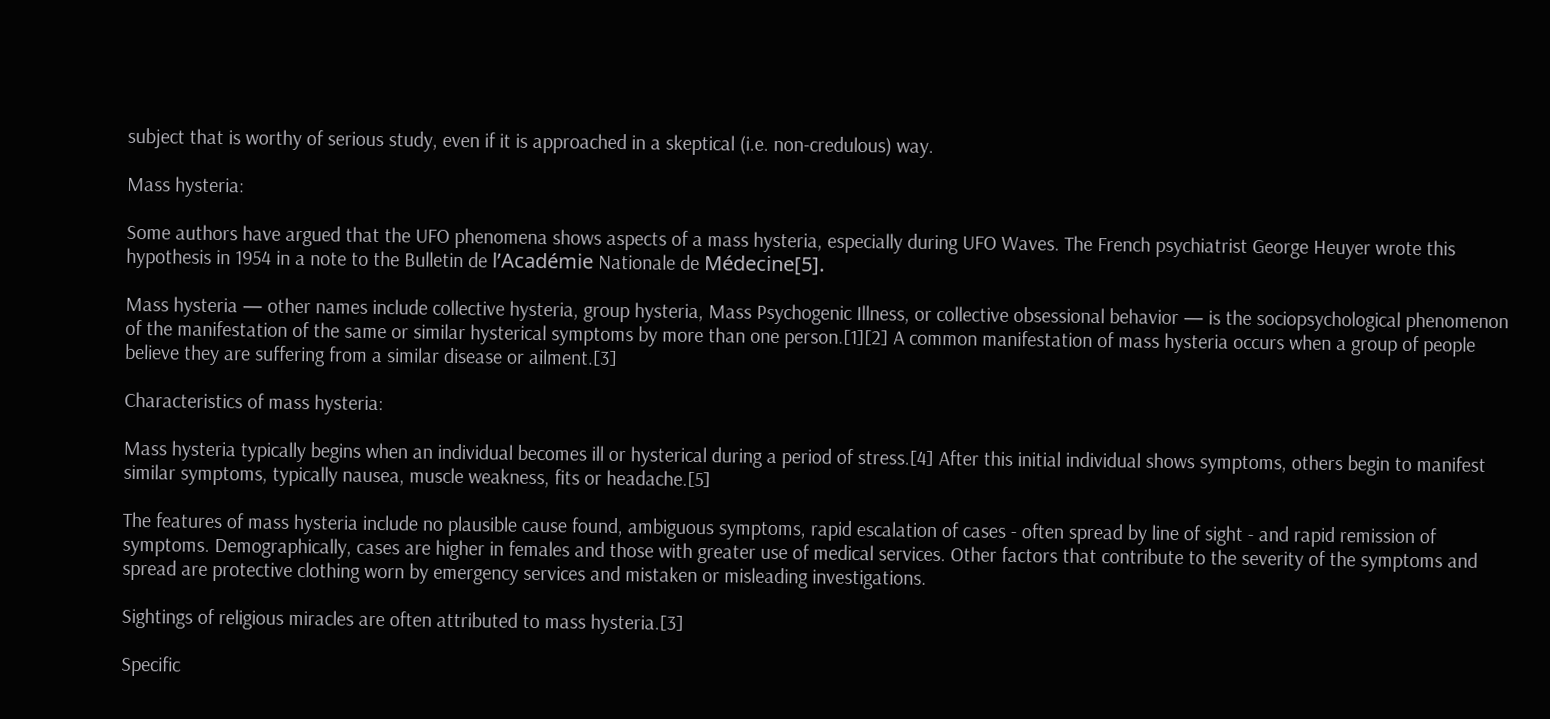subject that is worthy of serious study, even if it is approached in a skeptical (i.e. non-credulous) way.

Mass hysteria:

Some authors have argued that the UFO phenomena shows aspects of a mass hysteria, especially during UFO Waves. The French psychiatrist George Heuyer wrote this hypothesis in 1954 in a note to the Bulletin de l’Académie Nationale de Médecine[5].

Mass hysteria — other names include collective hysteria, group hysteria, Mass Psychogenic Illness, or collective obsessional behavior — is the sociopsychological phenomenon of the manifestation of the same or similar hysterical symptoms by more than one person.[1][2] A common manifestation of mass hysteria occurs when a group of people believe they are suffering from a similar disease or ailment.[3]

Characteristics of mass hysteria:

Mass hysteria typically begins when an individual becomes ill or hysterical during a period of stress.[4] After this initial individual shows symptoms, others begin to manifest similar symptoms, typically nausea, muscle weakness, fits or headache.[5]

The features of mass hysteria include no plausible cause found, ambiguous symptoms, rapid escalation of cases - often spread by line of sight - and rapid remission of symptoms. Demographically, cases are higher in females and those with greater use of medical services. Other factors that contribute to the severity of the symptoms and spread are protective clothing worn by emergency services and mistaken or misleading investigations.

Sightings of religious miracles are often attributed to mass hysteria.[3]

Specific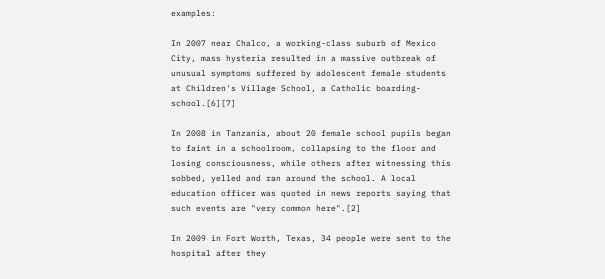examples:

In 2007 near Chalco, a working-class suburb of Mexico City, mass hysteria resulted in a massive outbreak of unusual symptoms suffered by adolescent female students at Children's Village School, a Catholic boarding-school.[6][7]

In 2008 in Tanzania, about 20 female school pupils began to faint in a schoolroom, collapsing to the floor and losing consciousness, while others after witnessing this sobbed, yelled and ran around the school. A local education officer was quoted in news reports saying that such events are "very common here".[2]

In 2009 in Fort Worth, Texas, 34 people were sent to the hospital after they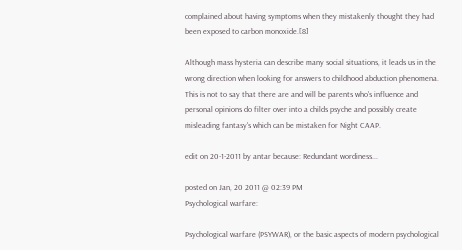complained about having symptoms when they mistakenly thought they had been exposed to carbon monoxide.[8]

Although mass hysteria can describe many social situations, it leads us in the wrong direction when looking for answers to childhood abduction phenomena. This is not to say that there are and will be parents who's influence and personal opinions do filter over into a childs psyche and possibly create misleading fantasy's which can be mistaken for Night CAAP.

edit on 20-1-2011 by antar because: Redundant wordiness...

posted on Jan, 20 2011 @ 02:39 PM
Psychological warfare:

Psychological warfare (PSYWAR), or the basic aspects of modern psychological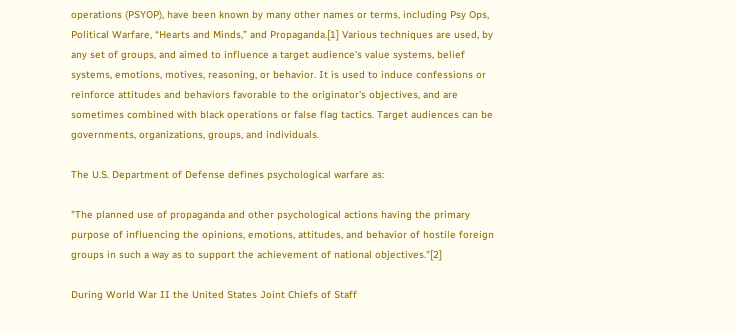operations (PSYOP), have been known by many other names or terms, including Psy Ops, Political Warfare, “Hearts and Minds,” and Propaganda.[1] Various techniques are used, by any set of groups, and aimed to influence a target audience's value systems, belief systems, emotions, motives, reasoning, or behavior. It is used to induce confessions or reinforce attitudes and behaviors favorable to the originator's objectives, and are sometimes combined with black operations or false flag tactics. Target audiences can be governments, organizations, groups, and individuals.

The U.S. Department of Defense defines psychological warfare as:

"The planned use of propaganda and other psychological actions having the primary purpose of influencing the opinions, emotions, attitudes, and behavior of hostile foreign groups in such a way as to support the achievement of national objectives."[2]

During World War II the United States Joint Chiefs of Staff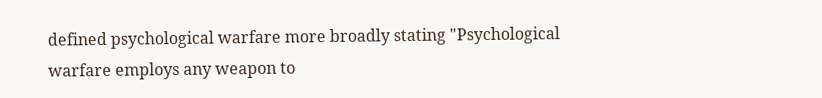defined psychological warfare more broadly stating "Psychological warfare employs any weapon to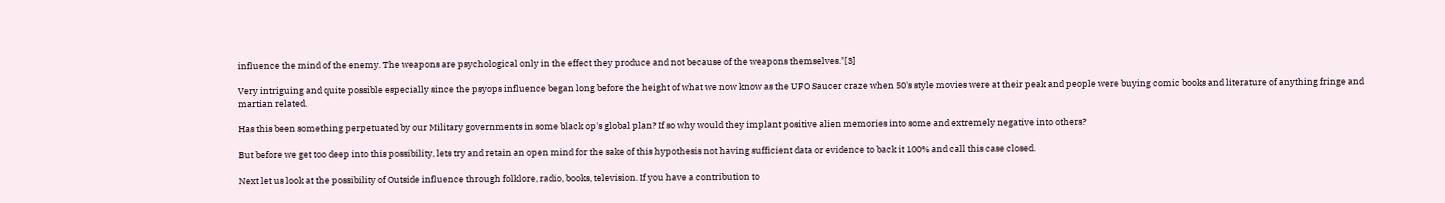influence the mind of the enemy. The weapons are psychological only in the effect they produce and not because of the weapons themselves."[3]

Very intriguing and quite possible especially since the psyops influence began long before the height of what we now know as the UFO Saucer craze when 50's style movies were at their peak and people were buying comic books and literature of anything fringe and martian related.

Has this been something perpetuated by our Military governments in some black op's global plan? If so why would they implant positive alien memories into some and extremely negative into others?

But before we get too deep into this possibility, lets try and retain an open mind for the sake of this hypothesis not having sufficient data or evidence to back it 100% and call this case closed.

Next let us look at the possibility of Outside influence through folklore, radio, books, television. If you have a contribution to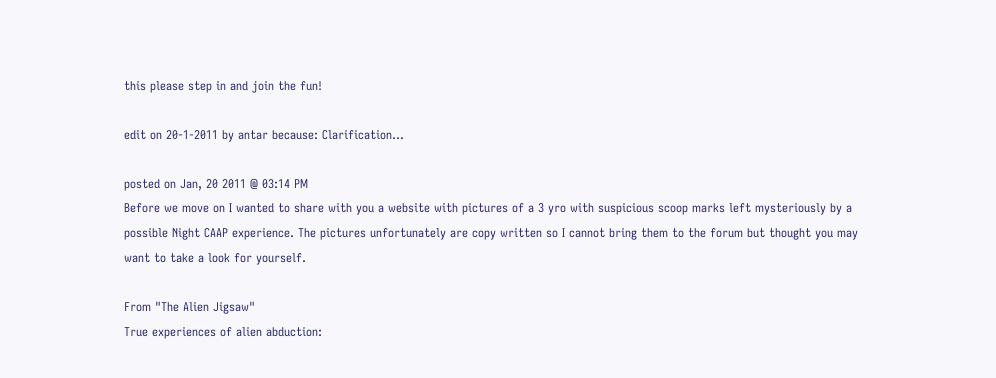this please step in and join the fun!

edit on 20-1-2011 by antar because: Clarification...

posted on Jan, 20 2011 @ 03:14 PM
Before we move on I wanted to share with you a website with pictures of a 3 yro with suspicious scoop marks left mysteriously by a possible Night CAAP experience. The pictures unfortunately are copy written so I cannot bring them to the forum but thought you may want to take a look for yourself.

From "The Alien Jigsaw"
True experiences of alien abduction: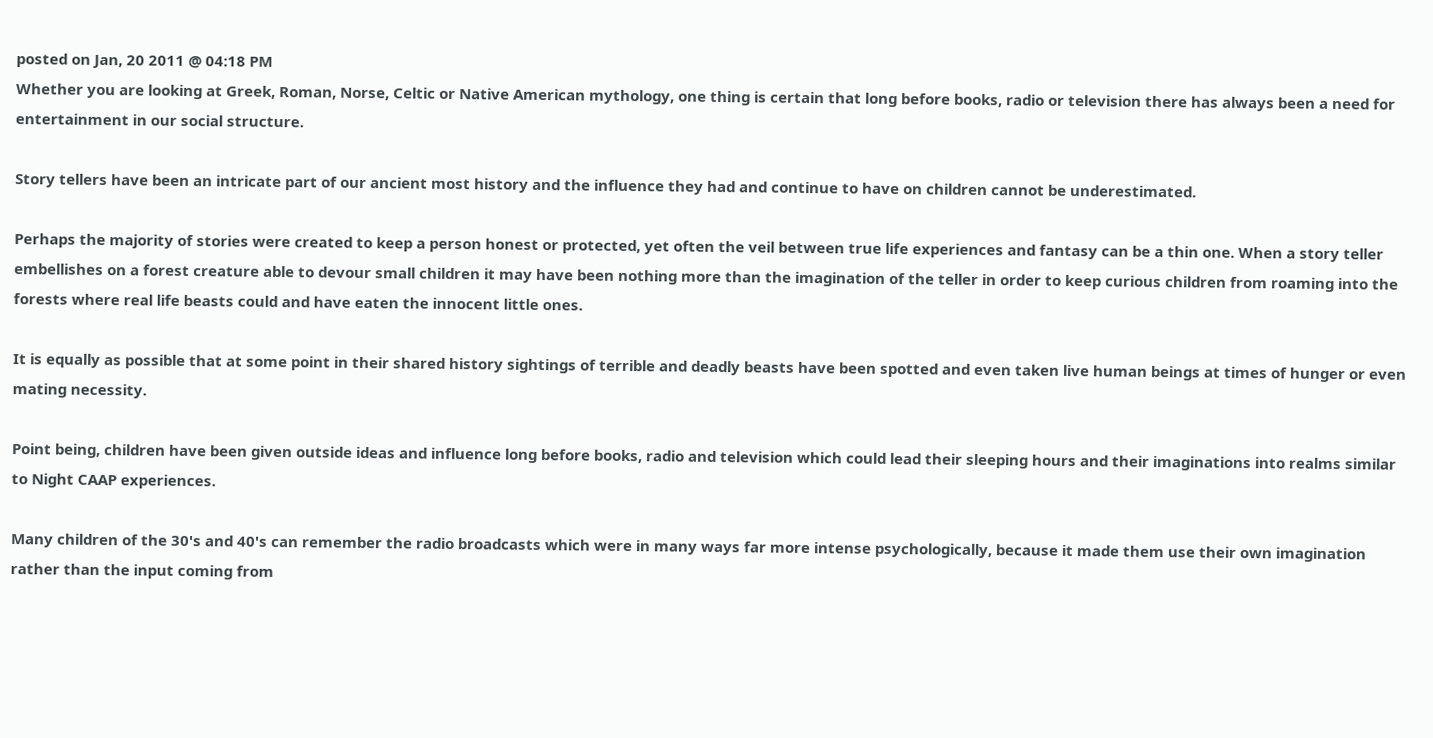posted on Jan, 20 2011 @ 04:18 PM
Whether you are looking at Greek, Roman, Norse, Celtic or Native American mythology, one thing is certain that long before books, radio or television there has always been a need for entertainment in our social structure.

Story tellers have been an intricate part of our ancient most history and the influence they had and continue to have on children cannot be underestimated.

Perhaps the majority of stories were created to keep a person honest or protected, yet often the veil between true life experiences and fantasy can be a thin one. When a story teller embellishes on a forest creature able to devour small children it may have been nothing more than the imagination of the teller in order to keep curious children from roaming into the forests where real life beasts could and have eaten the innocent little ones.

It is equally as possible that at some point in their shared history sightings of terrible and deadly beasts have been spotted and even taken live human beings at times of hunger or even mating necessity.

Point being, children have been given outside ideas and influence long before books, radio and television which could lead their sleeping hours and their imaginations into realms similar to Night CAAP experiences.

Many children of the 30's and 40's can remember the radio broadcasts which were in many ways far more intense psychologically, because it made them use their own imagination rather than the input coming from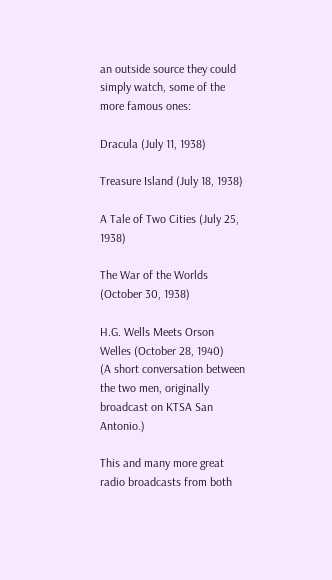an outside source they could simply watch, some of the more famous ones:

Dracula (July 11, 1938)

Treasure Island (July 18, 1938)

A Tale of Two Cities (July 25, 1938)

The War of the Worlds (October 30, 1938)

H.G. Wells Meets Orson Welles (October 28, 1940)
(A short conversation between the two men, originally broadcast on KTSA San Antonio.)

This and many more great radio broadcasts from both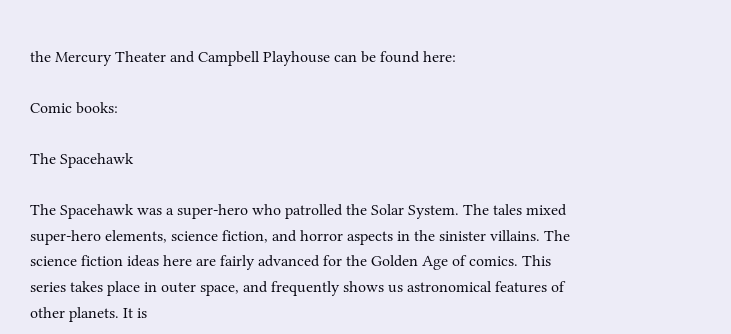the Mercury Theater and Campbell Playhouse can be found here:

Comic books:

The Spacehawk

The Spacehawk was a super-hero who patrolled the Solar System. The tales mixed super-hero elements, science fiction, and horror aspects in the sinister villains. The science fiction ideas here are fairly advanced for the Golden Age of comics. This series takes place in outer space, and frequently shows us astronomical features of other planets. It is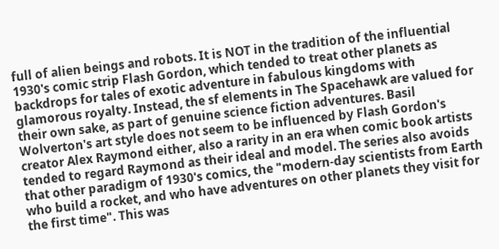full of alien beings and robots. It is NOT in the tradition of the influential 1930's comic strip Flash Gordon, which tended to treat other planets as backdrops for tales of exotic adventure in fabulous kingdoms with glamorous royalty. Instead, the sf elements in The Spacehawk are valued for their own sake, as part of genuine science fiction adventures. Basil Wolverton's art style does not seem to be influenced by Flash Gordon's creator Alex Raymond either, also a rarity in an era when comic book artists tended to regard Raymond as their ideal and model. The series also avoids that other paradigm of 1930's comics, the "modern-day scientists from Earth who build a rocket, and who have adventures on other planets they visit for the first time". This was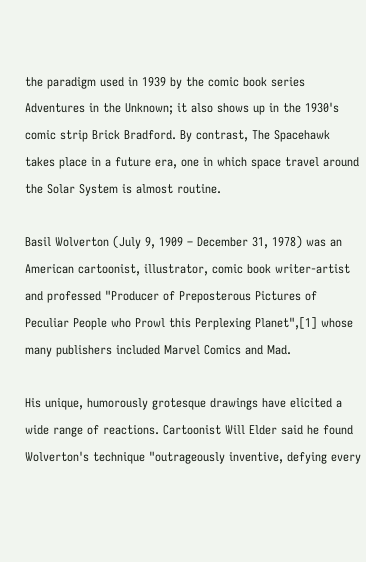the paradigm used in 1939 by the comic book series Adventures in the Unknown; it also shows up in the 1930's comic strip Brick Bradford. By contrast, The Spacehawk takes place in a future era, one in which space travel around the Solar System is almost routine.

Basil Wolverton (July 9, 1909 – December 31, 1978) was an American cartoonist, illustrator, comic book writer-artist and professed "Producer of Preposterous Pictures of Peculiar People who Prowl this Perplexing Planet",[1] whose many publishers included Marvel Comics and Mad.

His unique, humorously grotesque drawings have elicited a wide range of reactions. Cartoonist Will Elder said he found Wolverton's technique "outrageously inventive, defying every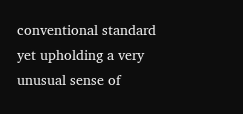conventional standard yet upholding a very unusual sense of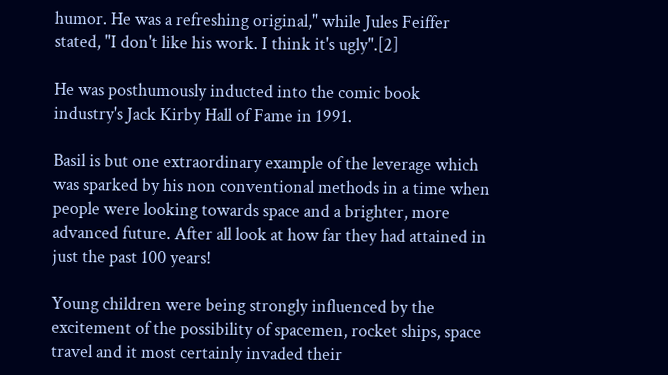humor. He was a refreshing original," while Jules Feiffer stated, "I don't like his work. I think it's ugly".[2]

He was posthumously inducted into the comic book industry's Jack Kirby Hall of Fame in 1991.

Basil is but one extraordinary example of the leverage which was sparked by his non conventional methods in a time when people were looking towards space and a brighter, more advanced future. After all look at how far they had attained in just the past 100 years!

Young children were being strongly influenced by the excitement of the possibility of spacemen, rocket ships, space travel and it most certainly invaded their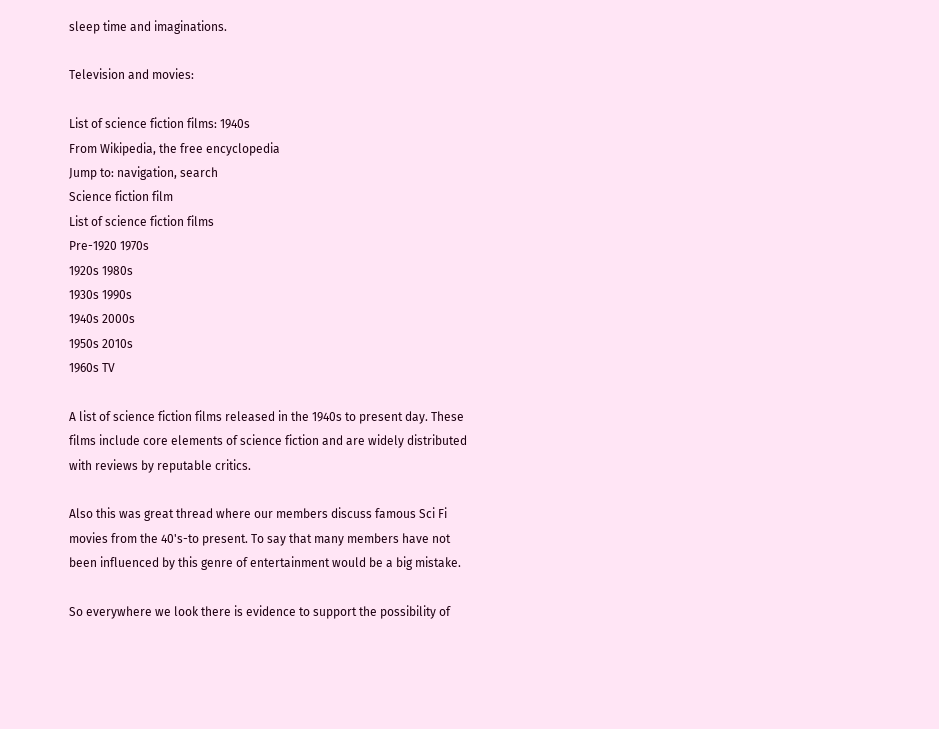sleep time and imaginations.

Television and movies:

List of science fiction films: 1940s
From Wikipedia, the free encyclopedia
Jump to: navigation, search
Science fiction film
List of science fiction films
Pre-1920 1970s
1920s 1980s
1930s 1990s
1940s 2000s
1950s 2010s
1960s TV

A list of science fiction films released in the 1940s to present day. These films include core elements of science fiction and are widely distributed with reviews by reputable critics.

Also this was great thread where our members discuss famous Sci Fi movies from the 40's-to present. To say that many members have not been influenced by this genre of entertainment would be a big mistake.

So everywhere we look there is evidence to support the possibility of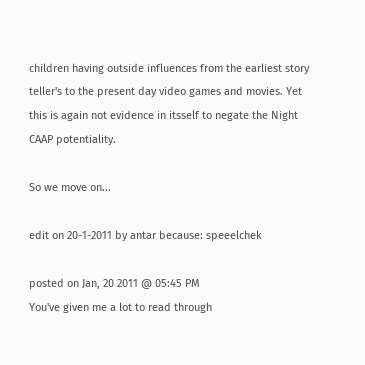children having outside influences from the earliest story teller's to the present day video games and movies. Yet this is again not evidence in itsself to negate the Night CAAP potentiality.

So we move on...

edit on 20-1-2011 by antar because: speeelchek

posted on Jan, 20 2011 @ 05:45 PM
You've given me a lot to read through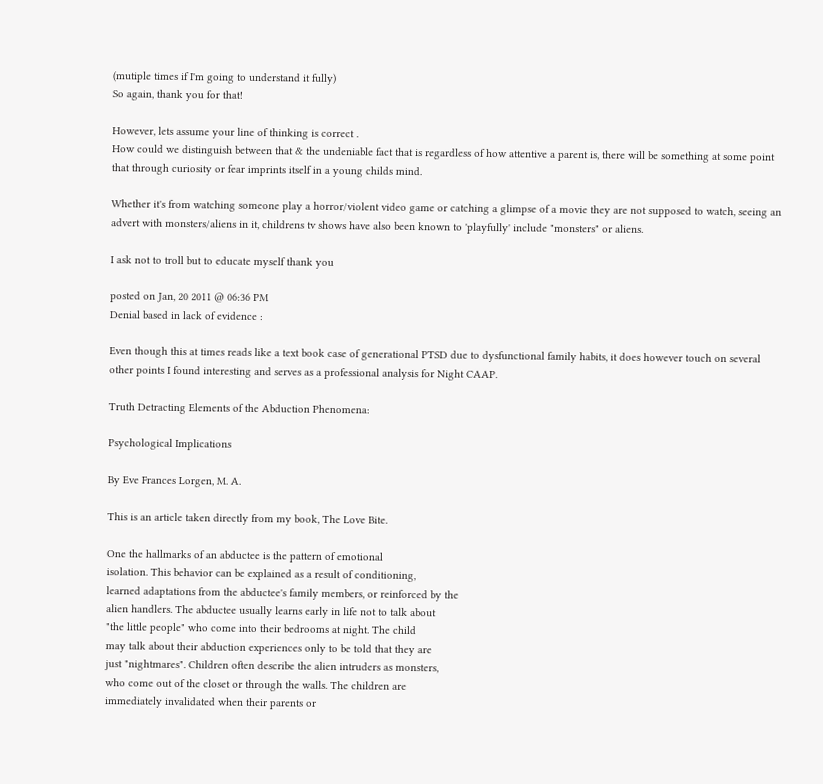(mutiple times if I'm going to understand it fully)
So again, thank you for that!

However, lets assume your line of thinking is correct .
How could we distinguish between that & the undeniable fact that is regardless of how attentive a parent is, there will be something at some point that through curiosity or fear imprints itself in a young childs mind.

Whether it's from watching someone play a horror/violent video game or catching a glimpse of a movie they are not supposed to watch, seeing an advert with monsters/aliens in it, childrens tv shows have also been known to 'playfully' include "monsters" or aliens.

I ask not to troll but to educate myself thank you

posted on Jan, 20 2011 @ 06:36 PM
Denial based in lack of evidence :

Even though this at times reads like a text book case of generational PTSD due to dysfunctional family habits, it does however touch on several other points I found interesting and serves as a professional analysis for Night CAAP.

Truth Detracting Elements of the Abduction Phenomena:

Psychological Implications

By Eve Frances Lorgen, M. A.

This is an article taken directly from my book, The Love Bite.

One the hallmarks of an abductee is the pattern of emotional
isolation. This behavior can be explained as a result of conditioning,
learned adaptations from the abductee's family members, or reinforced by the
alien handlers. The abductee usually learns early in life not to talk about
"the little people" who come into their bedrooms at night. The child
may talk about their abduction experiences only to be told that they are
just "nightmares". Children often describe the alien intruders as monsters,
who come out of the closet or through the walls. The children are
immediately invalidated when their parents or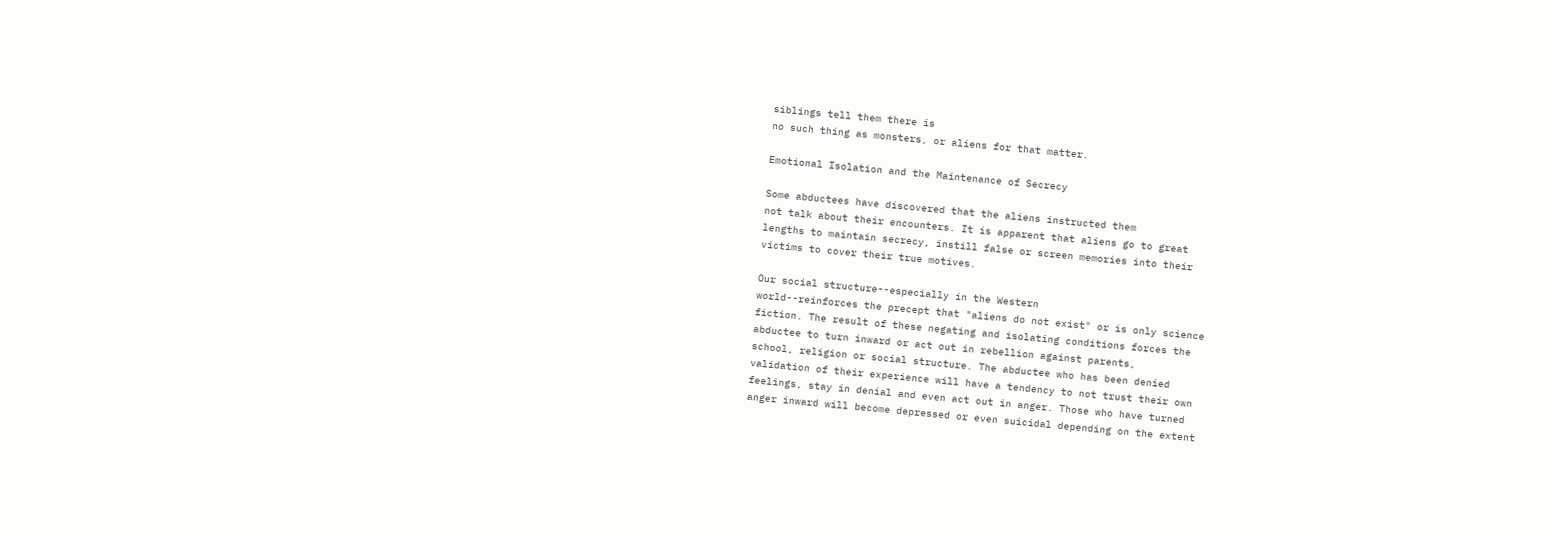siblings tell them there is
no such thing as monsters, or aliens for that matter.

Emotional Isolation and the Maintenance of Secrecy

Some abductees have discovered that the aliens instructed them
not talk about their encounters. It is apparent that aliens go to great
lengths to maintain secrecy, instill false or screen memories into their
victims to cover their true motives.

Our social structure--especially in the Western
world--reinforces the precept that "aliens do not exist" or is only science
fiction. The result of these negating and isolating conditions forces the
abductee to turn inward or act out in rebellion against parents,
school, religion or social structure. The abductee who has been denied
validation of their experience will have a tendency to not trust their own
feelings, stay in denial and even act out in anger. Those who have turned
anger inward will become depressed or even suicidal depending on the extent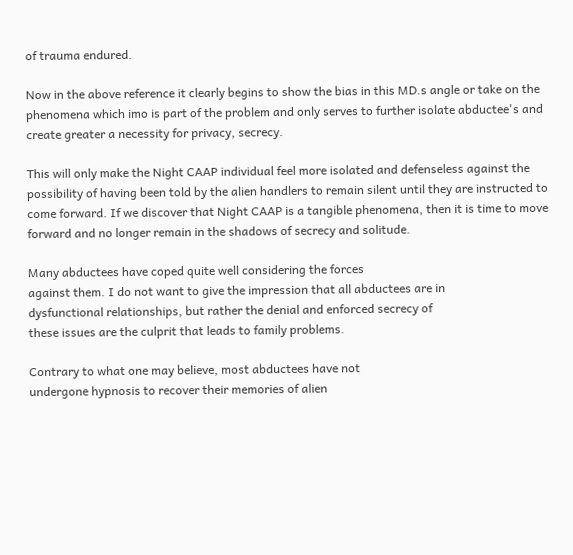of trauma endured.

Now in the above reference it clearly begins to show the bias in this MD.s angle or take on the phenomena which imo is part of the problem and only serves to further isolate abductee's and create greater a necessity for privacy, secrecy.

This will only make the Night CAAP individual feel more isolated and defenseless against the possibility of having been told by the alien handlers to remain silent until they are instructed to come forward. If we discover that Night CAAP is a tangible phenomena, then it is time to move forward and no longer remain in the shadows of secrecy and solitude.

Many abductees have coped quite well considering the forces
against them. I do not want to give the impression that all abductees are in
dysfunctional relationships, but rather the denial and enforced secrecy of
these issues are the culprit that leads to family problems.

Contrary to what one may believe, most abductees have not
undergone hypnosis to recover their memories of alien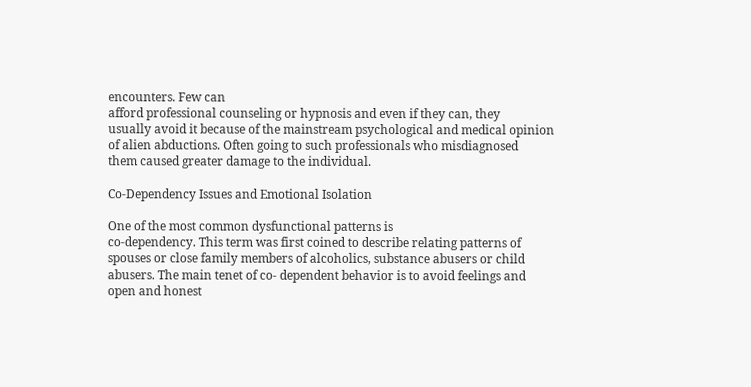encounters. Few can
afford professional counseling or hypnosis and even if they can, they
usually avoid it because of the mainstream psychological and medical opinion
of alien abductions. Often going to such professionals who misdiagnosed
them caused greater damage to the individual.

Co-Dependency Issues and Emotional Isolation

One of the most common dysfunctional patterns is
co-dependency. This term was first coined to describe relating patterns of
spouses or close family members of alcoholics, substance abusers or child
abusers. The main tenet of co- dependent behavior is to avoid feelings and
open and honest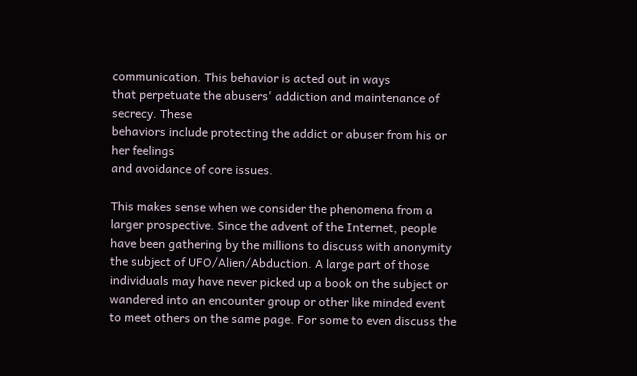communication. This behavior is acted out in ways
that perpetuate the abusers' addiction and maintenance of secrecy. These
behaviors include protecting the addict or abuser from his or her feelings
and avoidance of core issues.

This makes sense when we consider the phenomena from a larger prospective. Since the advent of the Internet, people have been gathering by the millions to discuss with anonymity the subject of UFO/Alien/Abduction. A large part of those individuals may have never picked up a book on the subject or wandered into an encounter group or other like minded event to meet others on the same page. For some to even discuss the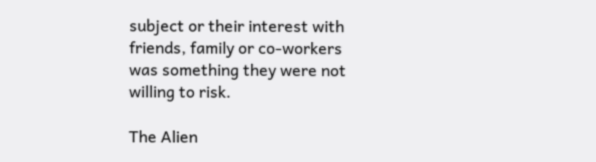subject or their interest with friends, family or co-workers was something they were not willing to risk.

The Alien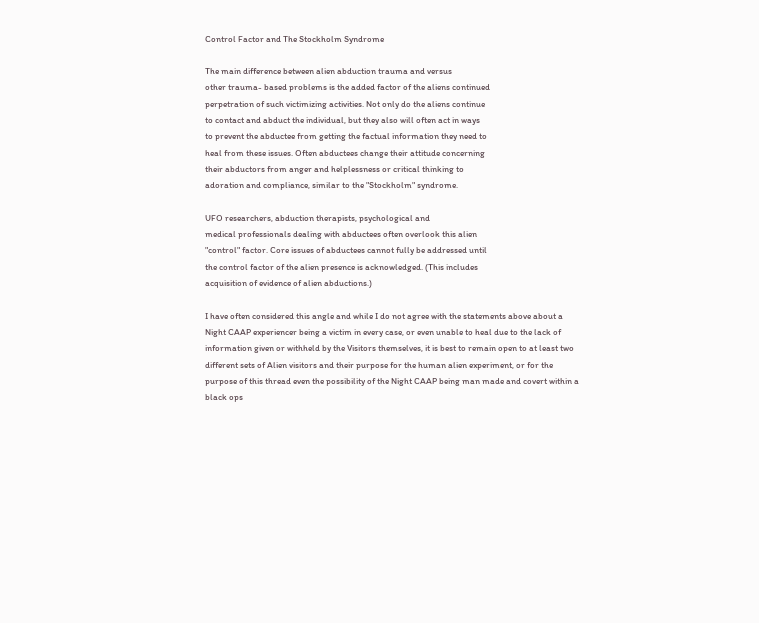Control Factor and The Stockholm Syndrome

The main difference between alien abduction trauma and versus
other trauma- based problems is the added factor of the aliens continued
perpetration of such victimizing activities. Not only do the aliens continue
to contact and abduct the individual, but they also will often act in ways
to prevent the abductee from getting the factual information they need to
heal from these issues. Often abductees change their attitude concerning
their abductors from anger and helplessness or critical thinking to
adoration and compliance, similar to the "Stockholm" syndrome.

UFO researchers, abduction therapists, psychological and
medical professionals dealing with abductees often overlook this alien
"control" factor. Core issues of abductees cannot fully be addressed until
the control factor of the alien presence is acknowledged. (This includes
acquisition of evidence of alien abductions.)

I have often considered this angle and while I do not agree with the statements above about a Night CAAP experiencer being a victim in every case, or even unable to heal due to the lack of information given or withheld by the Visitors themselves, it is best to remain open to at least two different sets of Alien visitors and their purpose for the human alien experiment, or for the purpose of this thread even the possibility of the Night CAAP being man made and covert within a black ops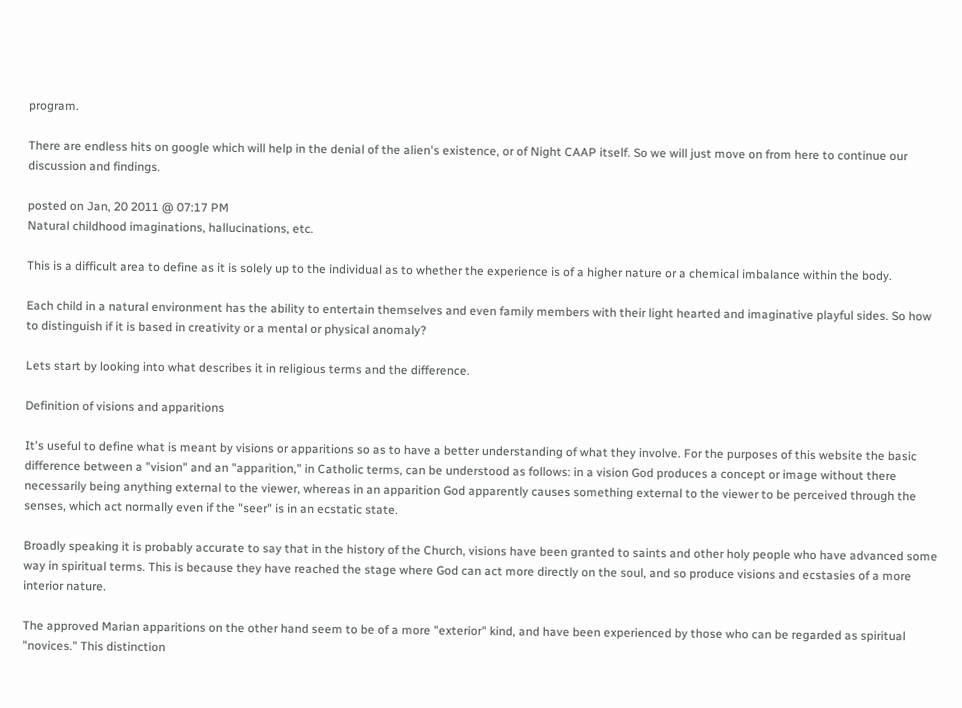program.

There are endless hits on google which will help in the denial of the alien's existence, or of Night CAAP itself. So we will just move on from here to continue our discussion and findings.

posted on Jan, 20 2011 @ 07:17 PM
Natural childhood imaginations, hallucinations, etc.

This is a difficult area to define as it is solely up to the individual as to whether the experience is of a higher nature or a chemical imbalance within the body.

Each child in a natural environment has the ability to entertain themselves and even family members with their light hearted and imaginative playful sides. So how to distinguish if it is based in creativity or a mental or physical anomaly?

Lets start by looking into what describes it in religious terms and the difference.

Definition of visions and apparitions

It's useful to define what is meant by visions or apparitions so as to have a better understanding of what they involve. For the purposes of this website the basic difference between a "vision" and an "apparition," in Catholic terms, can be understood as follows: in a vision God produces a concept or image without there necessarily being anything external to the viewer, whereas in an apparition God apparently causes something external to the viewer to be perceived through the senses, which act normally even if the "seer" is in an ecstatic state.

Broadly speaking it is probably accurate to say that in the history of the Church, visions have been granted to saints and other holy people who have advanced some way in spiritual terms. This is because they have reached the stage where God can act more directly on the soul, and so produce visions and ecstasies of a more interior nature.

The approved Marian apparitions on the other hand seem to be of a more "exterior" kind, and have been experienced by those who can be regarded as spiritual "novices." This distinction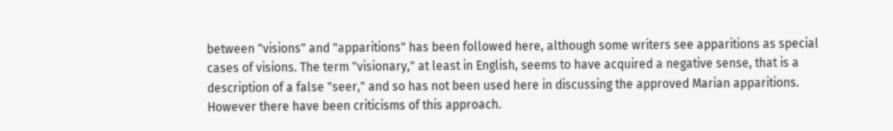between "visions" and "apparitions" has been followed here, although some writers see apparitions as special cases of visions. The term "visionary," at least in English, seems to have acquired a negative sense, that is a description of a false "seer," and so has not been used here in discussing the approved Marian apparitions. However there have been criticisms of this approach.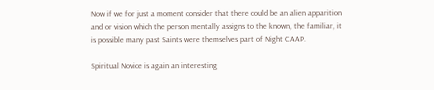Now if we for just a moment consider that there could be an alien apparition and or vision which the person mentally assigns to the known, the familiar, it is possible many past Saints were themselves part of Night CAAP.

Spiritual Novice is again an interesting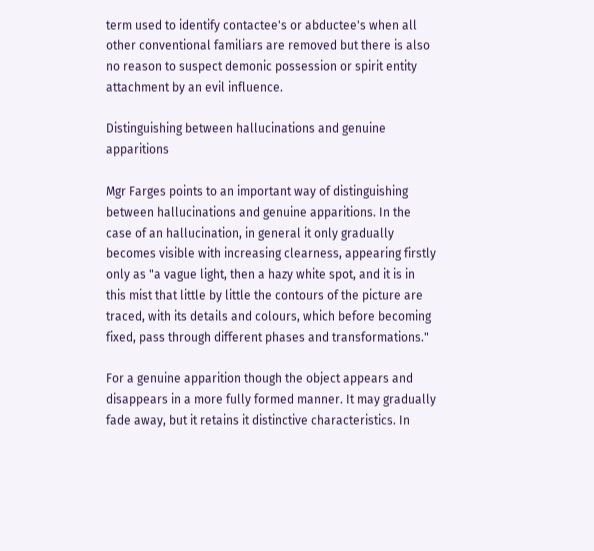term used to identify contactee's or abductee's when all other conventional familiars are removed but there is also no reason to suspect demonic possession or spirit entity attachment by an evil influence.

Distinguishing between hallucinations and genuine apparitions

Mgr Farges points to an important way of distinguishing between hallucinations and genuine apparitions. In the case of an hallucination, in general it only gradually becomes visible with increasing clearness, appearing firstly only as "a vague light, then a hazy white spot, and it is in this mist that little by little the contours of the picture are traced, with its details and colours, which before becoming fixed, pass through different phases and transformations."

For a genuine apparition though the object appears and disappears in a more fully formed manner. It may gradually fade away, but it retains it distinctive characteristics. In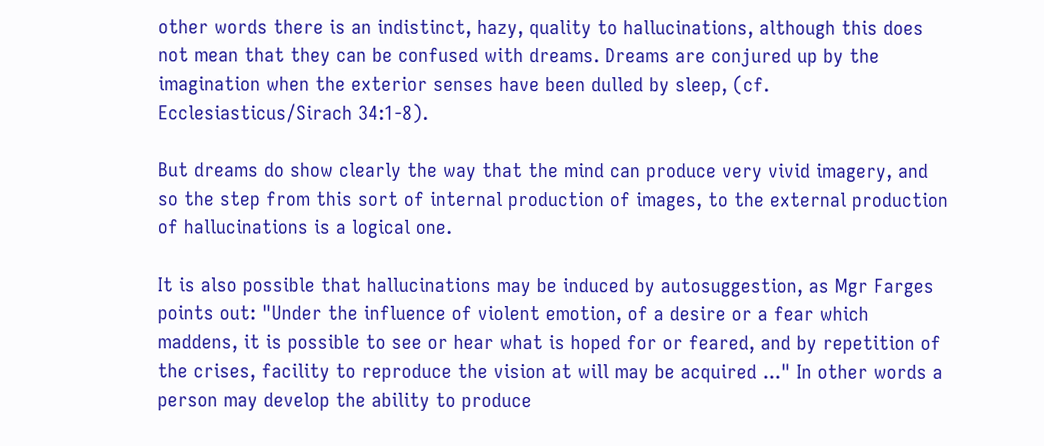other words there is an indistinct, hazy, quality to hallucinations, although this does not mean that they can be confused with dreams. Dreams are conjured up by the imagination when the exterior senses have been dulled by sleep, (cf. Ecclesiasticus/Sirach 34:1-8).

But dreams do show clearly the way that the mind can produce very vivid imagery, and so the step from this sort of internal production of images, to the external production of hallucinations is a logical one.

It is also possible that hallucinations may be induced by autosuggestion, as Mgr Farges points out: "Under the influence of violent emotion, of a desire or a fear which maddens, it is possible to see or hear what is hoped for or feared, and by repetition of the crises, facility to reproduce the vision at will may be acquired ..." In other words a person may develop the ability to produce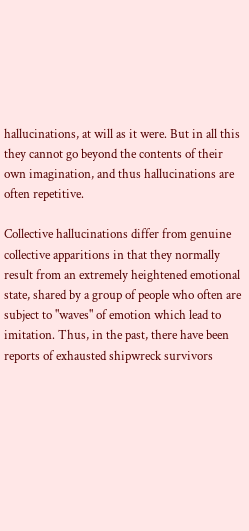hallucinations, at will as it were. But in all this they cannot go beyond the contents of their own imagination, and thus hallucinations are often repetitive.

Collective hallucinations differ from genuine collective apparitions in that they normally result from an extremely heightened emotional state, shared by a group of people who often are subject to "waves" of emotion which lead to imitation. Thus, in the past, there have been reports of exhausted shipwreck survivors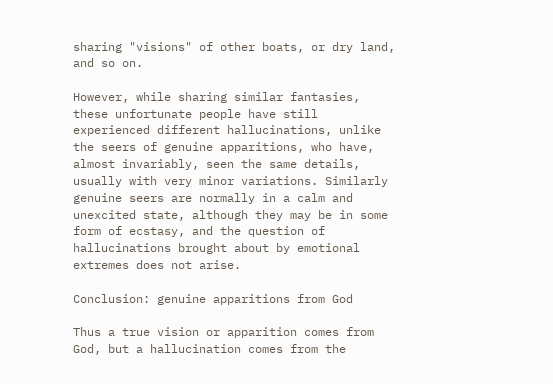sharing "visions" of other boats, or dry land, and so on.

However, while sharing similar fantasies, these unfortunate people have still experienced different hallucinations, unlike the seers of genuine apparitions, who have, almost invariably, seen the same details, usually with very minor variations. Similarly genuine seers are normally in a calm and unexcited state, although they may be in some form of ecstasy, and the question of hallucinations brought about by emotional extremes does not arise.

Conclusion: genuine apparitions from God

Thus a true vision or apparition comes from God, but a hallucination comes from the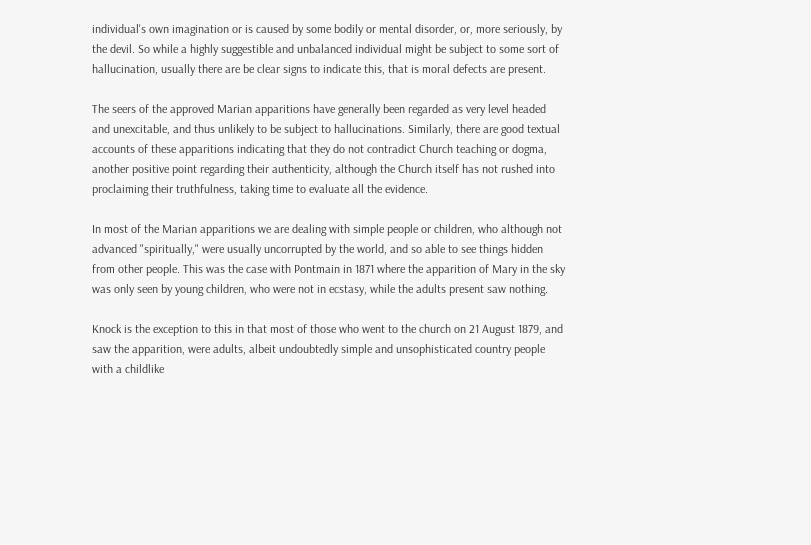individual's own imagination or is caused by some bodily or mental disorder, or, more seriously, by the devil. So while a highly suggestible and unbalanced individual might be subject to some sort of hallucination, usually there are be clear signs to indicate this, that is moral defects are present.

The seers of the approved Marian apparitions have generally been regarded as very level headed and unexcitable, and thus unlikely to be subject to hallucinations. Similarly, there are good textual accounts of these apparitions indicating that they do not contradict Church teaching or dogma, another positive point regarding their authenticity, although the Church itself has not rushed into proclaiming their truthfulness, taking time to evaluate all the evidence.

In most of the Marian apparitions we are dealing with simple people or children, who although not advanced "spiritually," were usually uncorrupted by the world, and so able to see things hidden from other people. This was the case with Pontmain in 1871 where the apparition of Mary in the sky was only seen by young children, who were not in ecstasy, while the adults present saw nothing.

Knock is the exception to this in that most of those who went to the church on 21 August 1879, and saw the apparition, were adults, albeit undoubtedly simple and unsophisticated country people with a childlike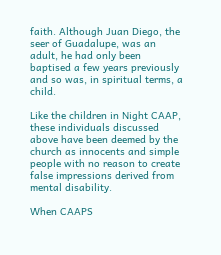faith. Although Juan Diego, the seer of Guadalupe, was an adult, he had only been baptised a few years previously and so was, in spiritual terms, a child.

Like the children in Night CAAP, these individuals discussed above have been deemed by the church as innocents and simple people with no reason to create false impressions derived from mental disability.

When CAAPS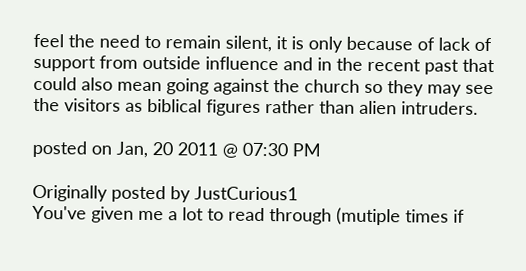feel the need to remain silent, it is only because of lack of support from outside influence and in the recent past that could also mean going against the church so they may see the visitors as biblical figures rather than alien intruders.

posted on Jan, 20 2011 @ 07:30 PM

Originally posted by JustCurious1
You've given me a lot to read through (mutiple times if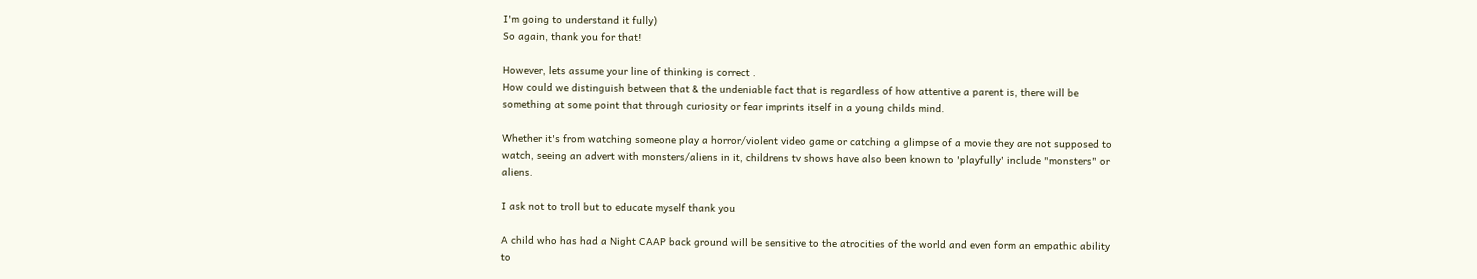I'm going to understand it fully)
So again, thank you for that!

However, lets assume your line of thinking is correct .
How could we distinguish between that & the undeniable fact that is regardless of how attentive a parent is, there will be something at some point that through curiosity or fear imprints itself in a young childs mind.

Whether it's from watching someone play a horror/violent video game or catching a glimpse of a movie they are not supposed to watch, seeing an advert with monsters/aliens in it, childrens tv shows have also been known to 'playfully' include "monsters" or aliens.

I ask not to troll but to educate myself thank you

A child who has had a Night CAAP back ground will be sensitive to the atrocities of the world and even form an empathic ability to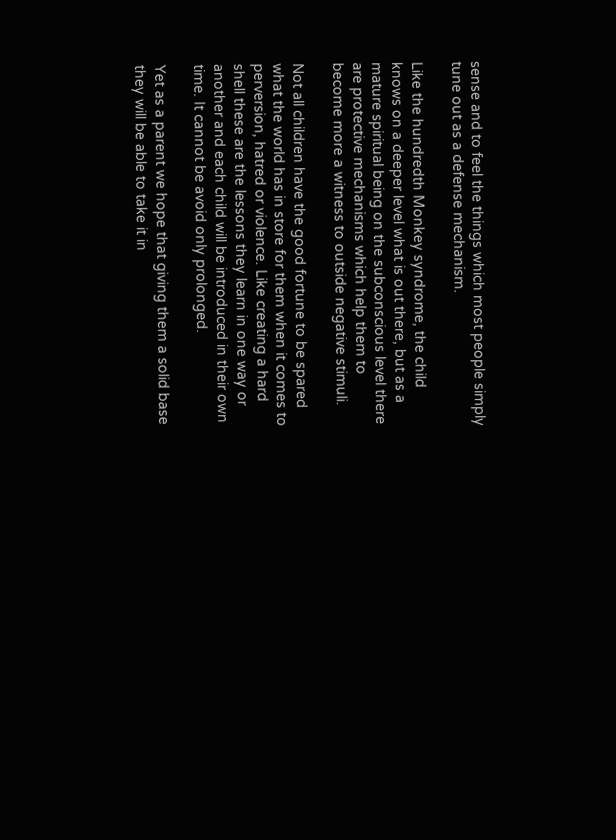sense and to feel the things which most people simply tune out as a defense mechanism.

Like the hundredth Monkey syndrome, the child knows on a deeper level what is out there, but as a mature spiritual being on the subconscious level there are protective mechanisms which help them to become more a witness to outside negative stimuli.

Not all children have the good fortune to be spared what the world has in store for them when it comes to perversion, hatred or violence. Like creating a hard shell these are the lessons they learn in one way or another and each child will be introduced in their own time. It cannot be avoid only prolonged.

Yet as a parent we hope that giving them a solid base they will be able to take it in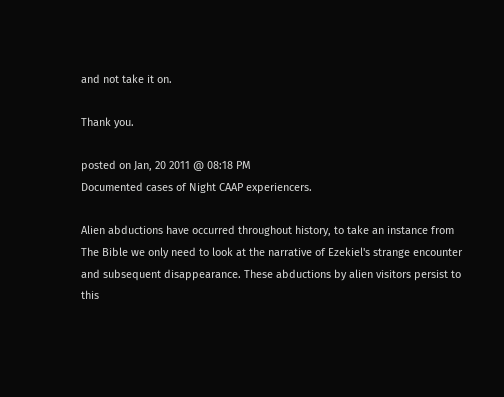and not take it on.

Thank you.

posted on Jan, 20 2011 @ 08:18 PM
Documented cases of Night CAAP experiencers.

Alien abductions have occurred throughout history, to take an instance from The Bible we only need to look at the narrative of Ezekiel's strange encounter and subsequent disappearance. These abductions by alien visitors persist to this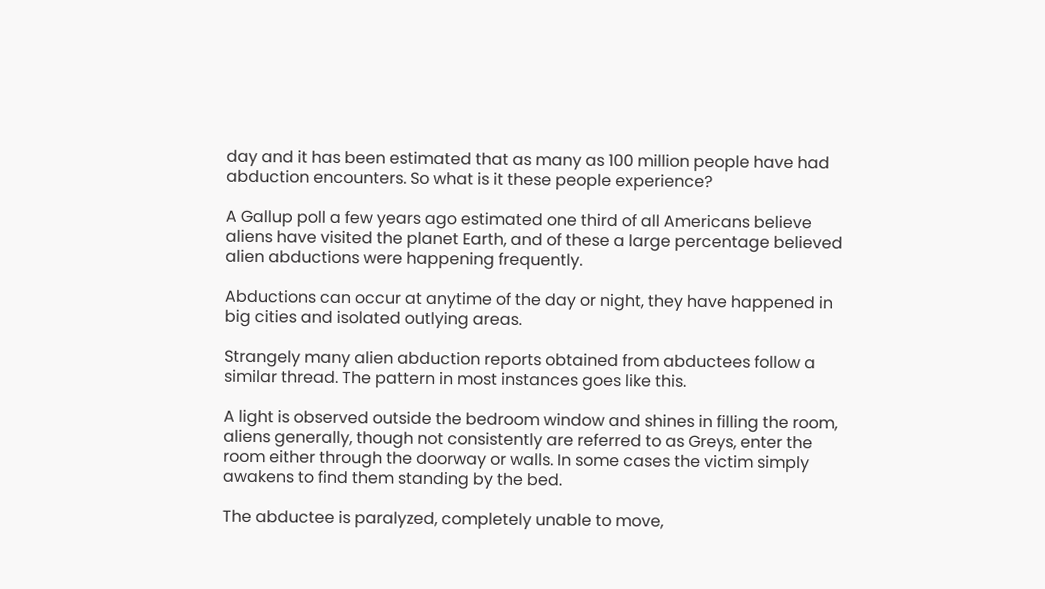day and it has been estimated that as many as 100 million people have had abduction encounters. So what is it these people experience?

A Gallup poll a few years ago estimated one third of all Americans believe aliens have visited the planet Earth, and of these a large percentage believed alien abductions were happening frequently.

Abductions can occur at anytime of the day or night, they have happened in big cities and isolated outlying areas.

Strangely many alien abduction reports obtained from abductees follow a similar thread. The pattern in most instances goes like this.

A light is observed outside the bedroom window and shines in filling the room, aliens generally, though not consistently are referred to as Greys, enter the room either through the doorway or walls. In some cases the victim simply awakens to find them standing by the bed.

The abductee is paralyzed, completely unable to move,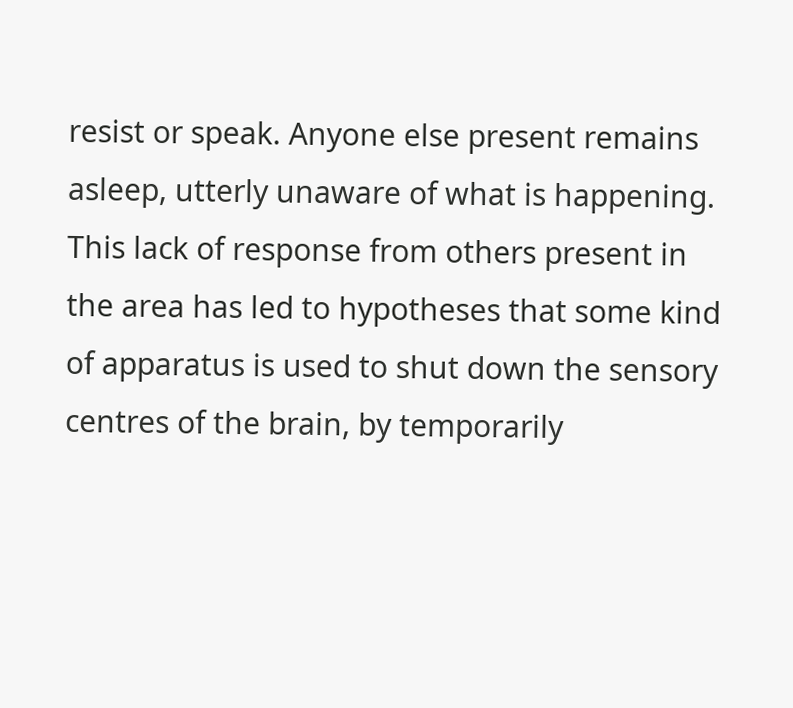resist or speak. Anyone else present remains asleep, utterly unaware of what is happening. This lack of response from others present in the area has led to hypotheses that some kind of apparatus is used to shut down the sensory centres of the brain, by temporarily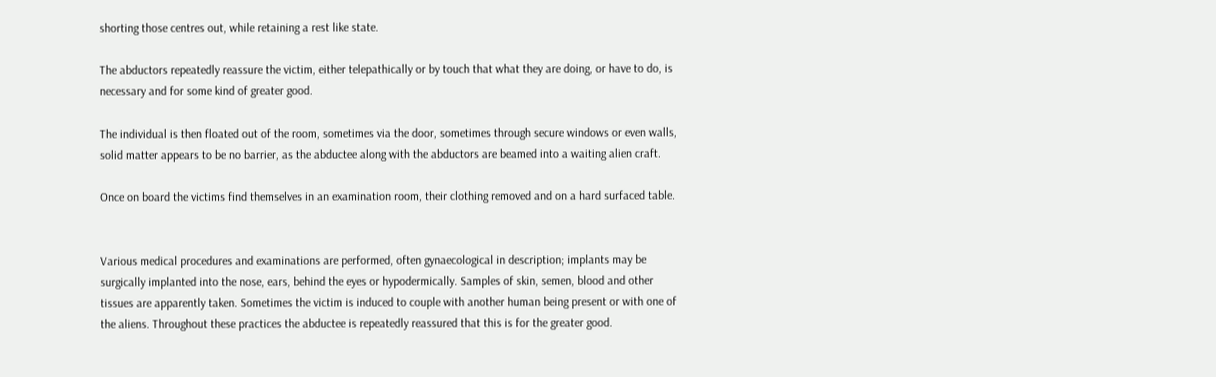shorting those centres out, while retaining a rest like state.

The abductors repeatedly reassure the victim, either telepathically or by touch that what they are doing, or have to do, is necessary and for some kind of greater good.

The individual is then floated out of the room, sometimes via the door, sometimes through secure windows or even walls, solid matter appears to be no barrier, as the abductee along with the abductors are beamed into a waiting alien craft.

Once on board the victims find themselves in an examination room, their clothing removed and on a hard surfaced table.


Various medical procedures and examinations are performed, often gynaecological in description; implants may be surgically implanted into the nose, ears, behind the eyes or hypodermically. Samples of skin, semen, blood and other tissues are apparently taken. Sometimes the victim is induced to couple with another human being present or with one of the aliens. Throughout these practices the abductee is repeatedly reassured that this is for the greater good.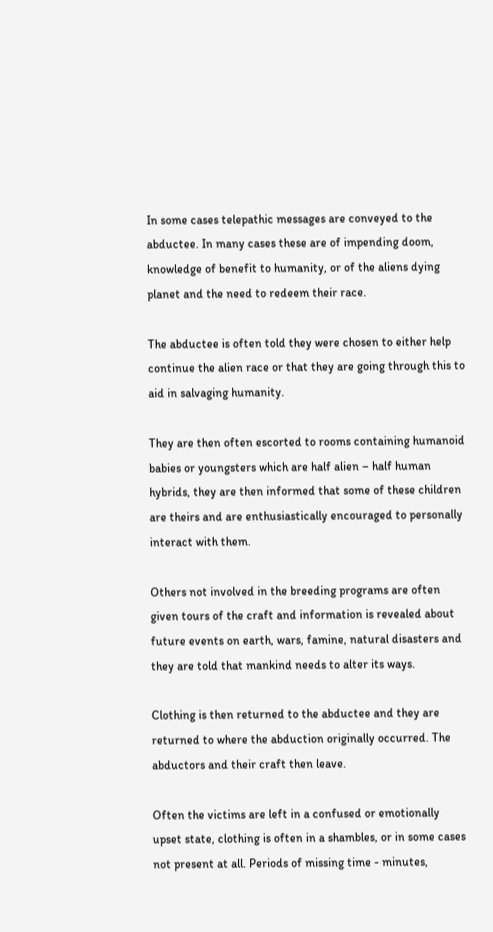In some cases telepathic messages are conveyed to the abductee. In many cases these are of impending doom, knowledge of benefit to humanity, or of the aliens dying planet and the need to redeem their race.

The abductee is often told they were chosen to either help continue the alien race or that they are going through this to aid in salvaging humanity.

They are then often escorted to rooms containing humanoid babies or youngsters which are half alien – half human hybrids, they are then informed that some of these children are theirs and are enthusiastically encouraged to personally interact with them.

Others not involved in the breeding programs are often given tours of the craft and information is revealed about future events on earth, wars, famine, natural disasters and they are told that mankind needs to alter its ways.

Clothing is then returned to the abductee and they are returned to where the abduction originally occurred. The abductors and their craft then leave.

Often the victims are left in a confused or emotionally upset state, clothing is often in a shambles, or in some cases not present at all. Periods of missing time - minutes,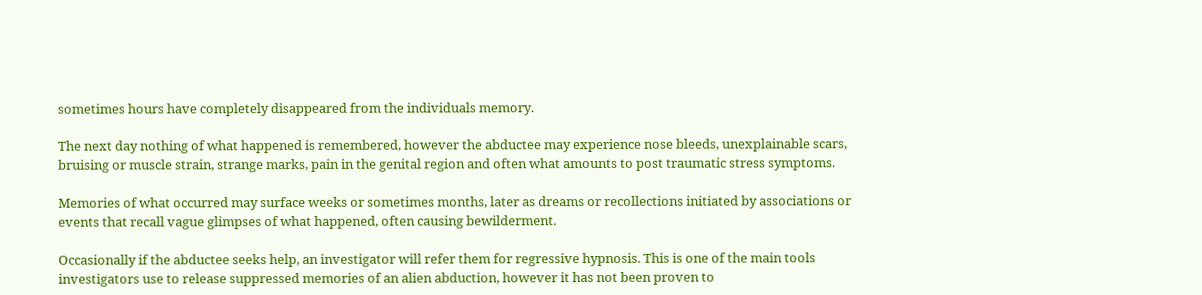sometimes hours have completely disappeared from the individuals memory.

The next day nothing of what happened is remembered, however the abductee may experience nose bleeds, unexplainable scars, bruising or muscle strain, strange marks, pain in the genital region and often what amounts to post traumatic stress symptoms.

Memories of what occurred may surface weeks or sometimes months, later as dreams or recollections initiated by associations or events that recall vague glimpses of what happened, often causing bewilderment.

Occasionally if the abductee seeks help, an investigator will refer them for regressive hypnosis. This is one of the main tools investigators use to release suppressed memories of an alien abduction, however it has not been proven to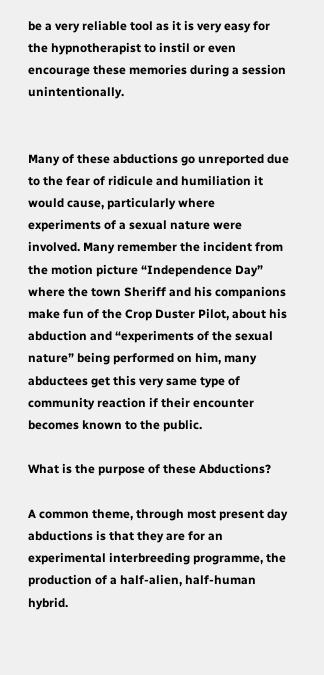be a very reliable tool as it is very easy for the hypnotherapist to instil or even encourage these memories during a session unintentionally.


Many of these abductions go unreported due to the fear of ridicule and humiliation it would cause, particularly where experiments of a sexual nature were involved. Many remember the incident from the motion picture “Independence Day” where the town Sheriff and his companions make fun of the Crop Duster Pilot, about his abduction and “experiments of the sexual nature” being performed on him, many abductees get this very same type of community reaction if their encounter becomes known to the public.

What is the purpose of these Abductions?

A common theme, through most present day abductions is that they are for an experimental interbreeding programme, the production of a half-alien, half-human hybrid.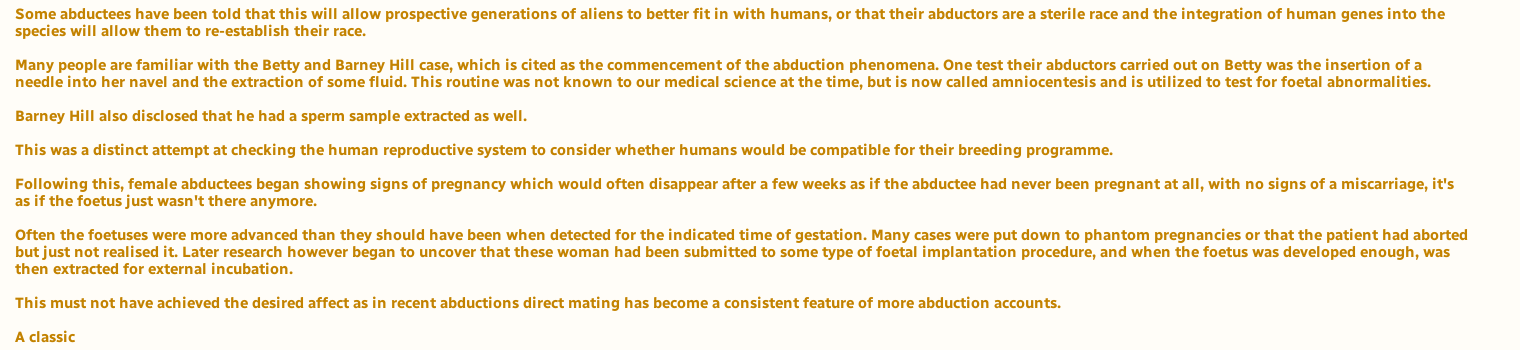Some abductees have been told that this will allow prospective generations of aliens to better fit in with humans, or that their abductors are a sterile race and the integration of human genes into the species will allow them to re-establish their race.

Many people are familiar with the Betty and Barney Hill case, which is cited as the commencement of the abduction phenomena. One test their abductors carried out on Betty was the insertion of a needle into her navel and the extraction of some fluid. This routine was not known to our medical science at the time, but is now called amniocentesis and is utilized to test for foetal abnormalities.

Barney Hill also disclosed that he had a sperm sample extracted as well.

This was a distinct attempt at checking the human reproductive system to consider whether humans would be compatible for their breeding programme.

Following this, female abductees began showing signs of pregnancy which would often disappear after a few weeks as if the abductee had never been pregnant at all, with no signs of a miscarriage, it's as if the foetus just wasn't there anymore.

Often the foetuses were more advanced than they should have been when detected for the indicated time of gestation. Many cases were put down to phantom pregnancies or that the patient had aborted but just not realised it. Later research however began to uncover that these woman had been submitted to some type of foetal implantation procedure, and when the foetus was developed enough, was then extracted for external incubation.

This must not have achieved the desired affect as in recent abductions direct mating has become a consistent feature of more abduction accounts.

A classic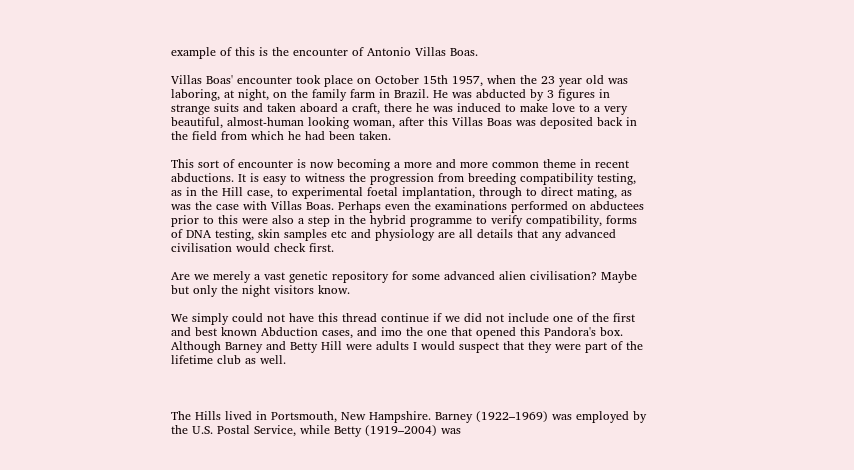example of this is the encounter of Antonio Villas Boas.

Villas Boas' encounter took place on October 15th 1957, when the 23 year old was laboring, at night, on the family farm in Brazil. He was abducted by 3 figures in strange suits and taken aboard a craft, there he was induced to make love to a very beautiful, almost-human looking woman, after this Villas Boas was deposited back in the field from which he had been taken.

This sort of encounter is now becoming a more and more common theme in recent abductions. It is easy to witness the progression from breeding compatibility testing, as in the Hill case, to experimental foetal implantation, through to direct mating, as was the case with Villas Boas. Perhaps even the examinations performed on abductees prior to this were also a step in the hybrid programme to verify compatibility, forms of DNA testing, skin samples etc and physiology are all details that any advanced civilisation would check first.

Are we merely a vast genetic repository for some advanced alien civilisation? Maybe but only the night visitors know.

We simply could not have this thread continue if we did not include one of the first and best known Abduction cases, and imo the one that opened this Pandora's box. Although Barney and Betty Hill were adults I would suspect that they were part of the lifetime club as well.



The Hills lived in Portsmouth, New Hampshire. Barney (1922–1969) was employed by the U.S. Postal Service, while Betty (1919–2004) was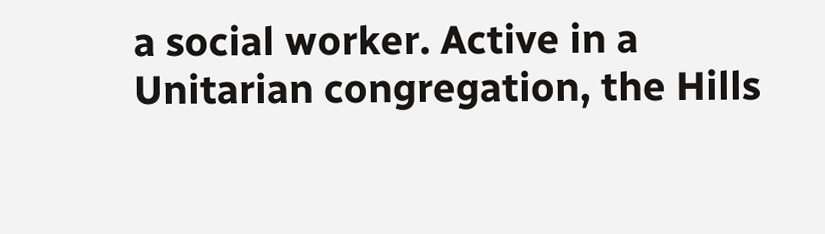a social worker. Active in a Unitarian congregation, the Hills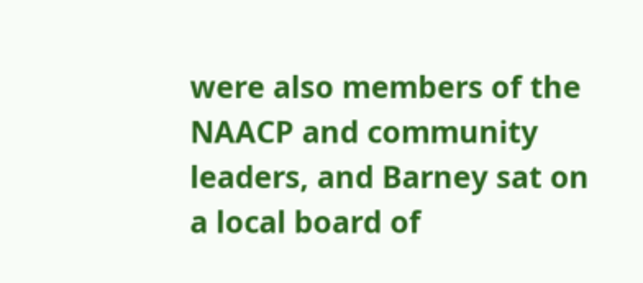were also members of the NAACP and community leaders, and Barney sat on a local board of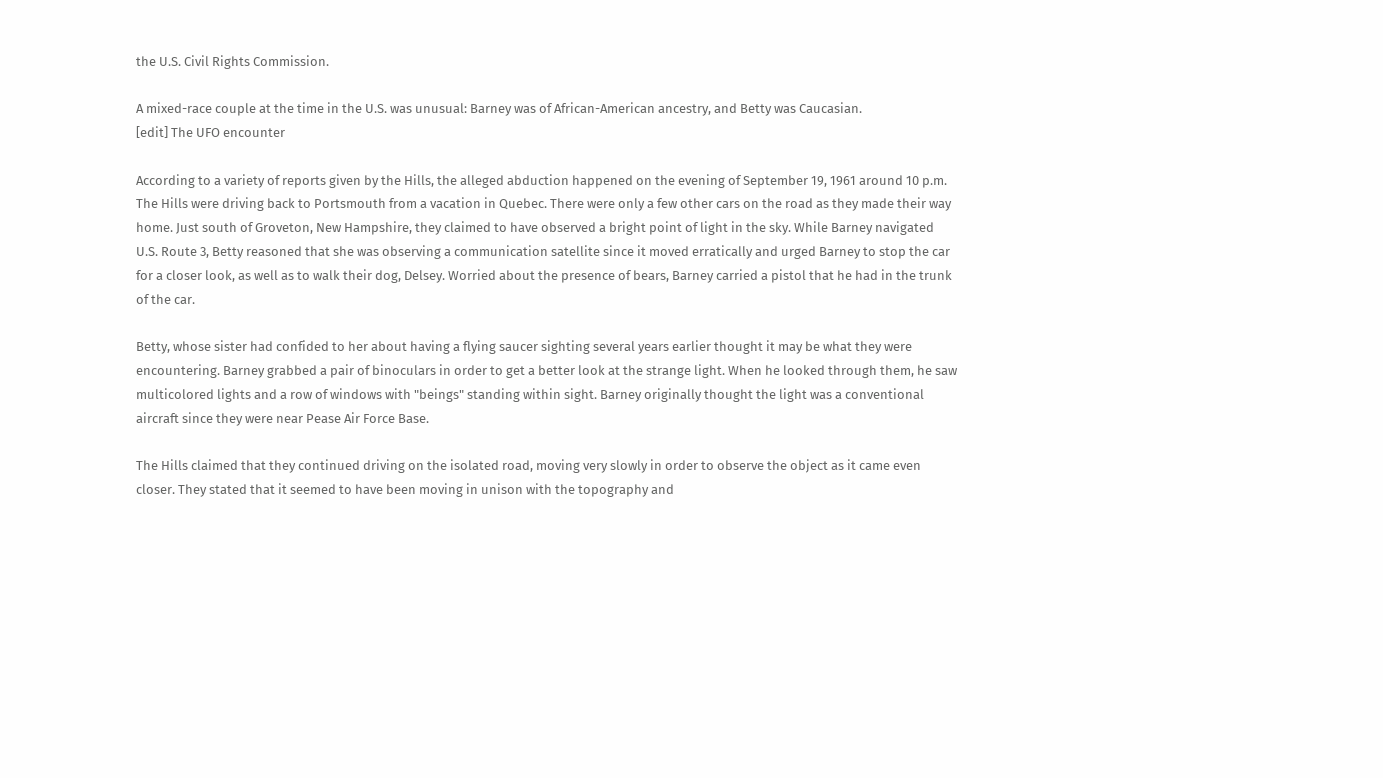the U.S. Civil Rights Commission.

A mixed-race couple at the time in the U.S. was unusual: Barney was of African-American ancestry, and Betty was Caucasian.
[edit] The UFO encounter

According to a variety of reports given by the Hills, the alleged abduction happened on the evening of September 19, 1961 around 10 p.m. The Hills were driving back to Portsmouth from a vacation in Quebec. There were only a few other cars on the road as they made their way home. Just south of Groveton, New Hampshire, they claimed to have observed a bright point of light in the sky. While Barney navigated U.S. Route 3, Betty reasoned that she was observing a communication satellite since it moved erratically and urged Barney to stop the car for a closer look, as well as to walk their dog, Delsey. Worried about the presence of bears, Barney carried a pistol that he had in the trunk of the car.

Betty, whose sister had confided to her about having a flying saucer sighting several years earlier thought it may be what they were encountering. Barney grabbed a pair of binoculars in order to get a better look at the strange light. When he looked through them, he saw multicolored lights and a row of windows with "beings" standing within sight. Barney originally thought the light was a conventional aircraft since they were near Pease Air Force Base.

The Hills claimed that they continued driving on the isolated road, moving very slowly in order to observe the object as it came even closer. They stated that it seemed to have been moving in unison with the topography and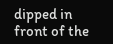dipped in front of the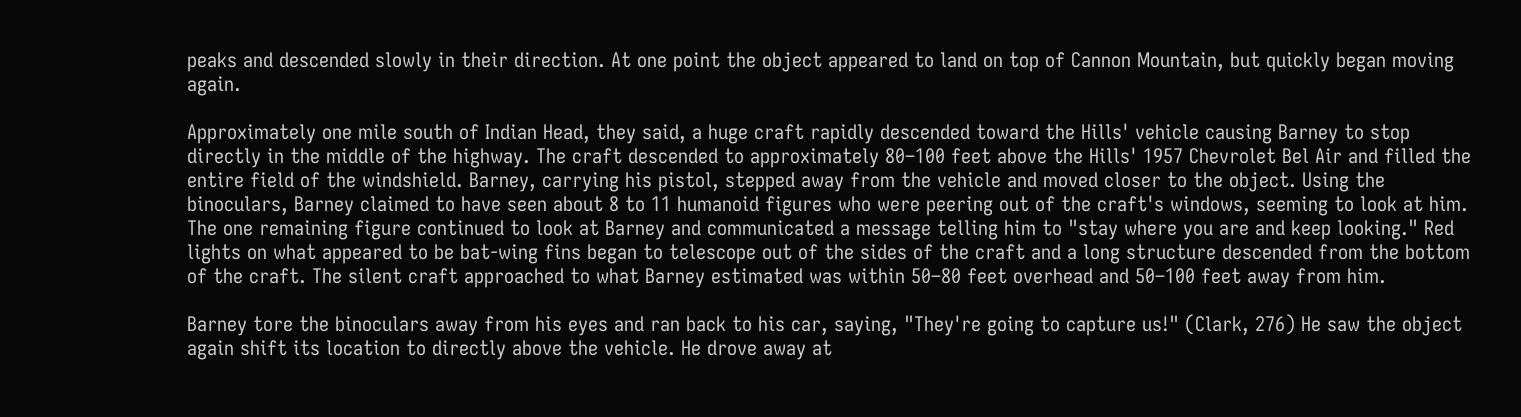peaks and descended slowly in their direction. At one point the object appeared to land on top of Cannon Mountain, but quickly began moving again.

Approximately one mile south of Indian Head, they said, a huge craft rapidly descended toward the Hills' vehicle causing Barney to stop directly in the middle of the highway. The craft descended to approximately 80–100 feet above the Hills' 1957 Chevrolet Bel Air and filled the entire field of the windshield. Barney, carrying his pistol, stepped away from the vehicle and moved closer to the object. Using the binoculars, Barney claimed to have seen about 8 to 11 humanoid figures who were peering out of the craft's windows, seeming to look at him. The one remaining figure continued to look at Barney and communicated a message telling him to "stay where you are and keep looking." Red lights on what appeared to be bat-wing fins began to telescope out of the sides of the craft and a long structure descended from the bottom of the craft. The silent craft approached to what Barney estimated was within 50–80 feet overhead and 50–100 feet away from him.

Barney tore the binoculars away from his eyes and ran back to his car, saying, "They're going to capture us!" (Clark, 276) He saw the object again shift its location to directly above the vehicle. He drove away at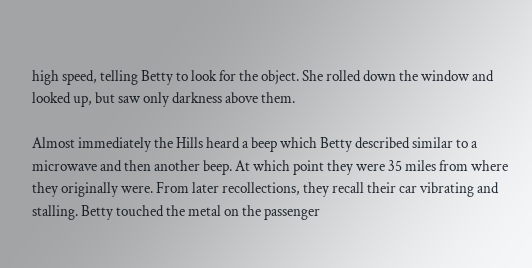high speed, telling Betty to look for the object. She rolled down the window and looked up, but saw only darkness above them.

Almost immediately the Hills heard a beep which Betty described similar to a microwave and then another beep. At which point they were 35 miles from where they originally were. From later recollections, they recall their car vibrating and stalling. Betty touched the metal on the passenger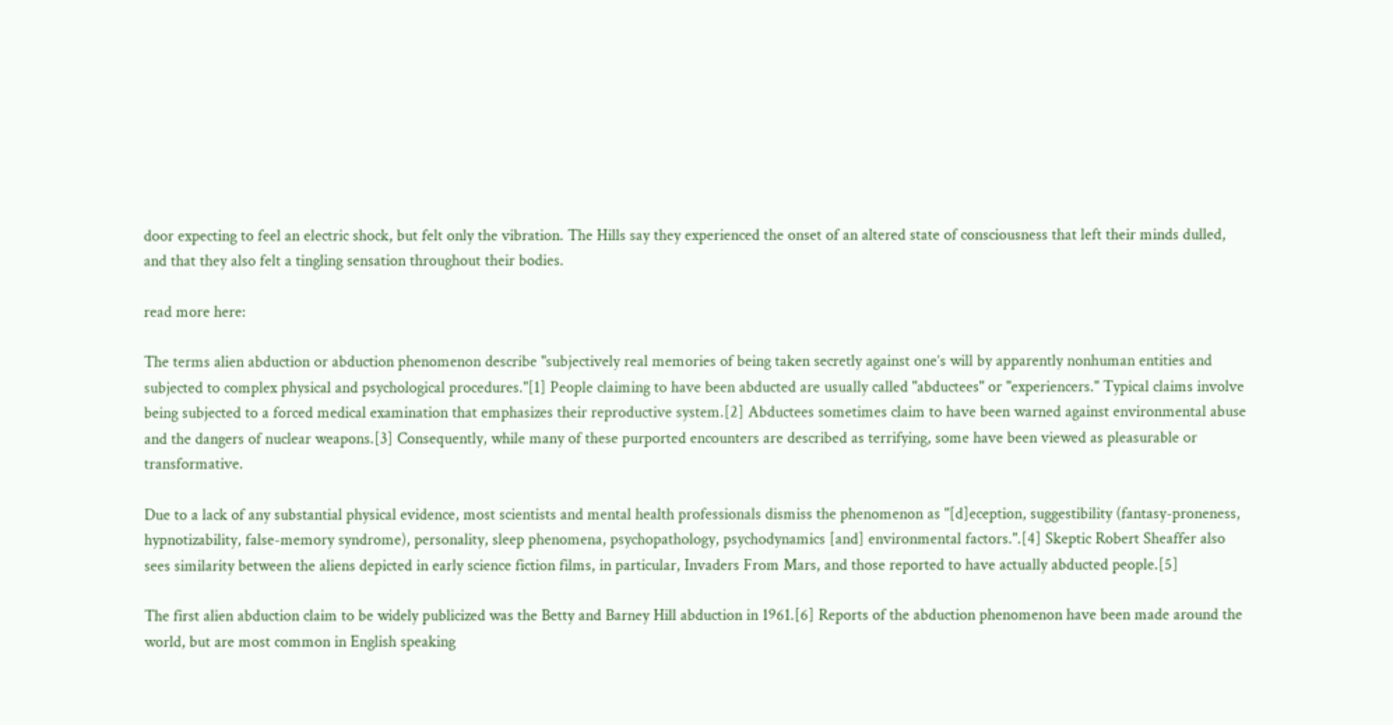door expecting to feel an electric shock, but felt only the vibration. The Hills say they experienced the onset of an altered state of consciousness that left their minds dulled, and that they also felt a tingling sensation throughout their bodies.

read more here:

The terms alien abduction or abduction phenomenon describe "subjectively real memories of being taken secretly against one’s will by apparently nonhuman entities and subjected to complex physical and psychological procedures."[1] People claiming to have been abducted are usually called "abductees" or "experiencers." Typical claims involve being subjected to a forced medical examination that emphasizes their reproductive system.[2] Abductees sometimes claim to have been warned against environmental abuse and the dangers of nuclear weapons.[3] Consequently, while many of these purported encounters are described as terrifying, some have been viewed as pleasurable or transformative.

Due to a lack of any substantial physical evidence, most scientists and mental health professionals dismiss the phenomenon as "[d]eception, suggestibility (fantasy-proneness, hypnotizability, false-memory syndrome), personality, sleep phenomena, psychopathology, psychodynamics [and] environmental factors.".[4] Skeptic Robert Sheaffer also sees similarity between the aliens depicted in early science fiction films, in particular, Invaders From Mars, and those reported to have actually abducted people.[5]

The first alien abduction claim to be widely publicized was the Betty and Barney Hill abduction in 1961.[6] Reports of the abduction phenomenon have been made around the world, but are most common in English speaking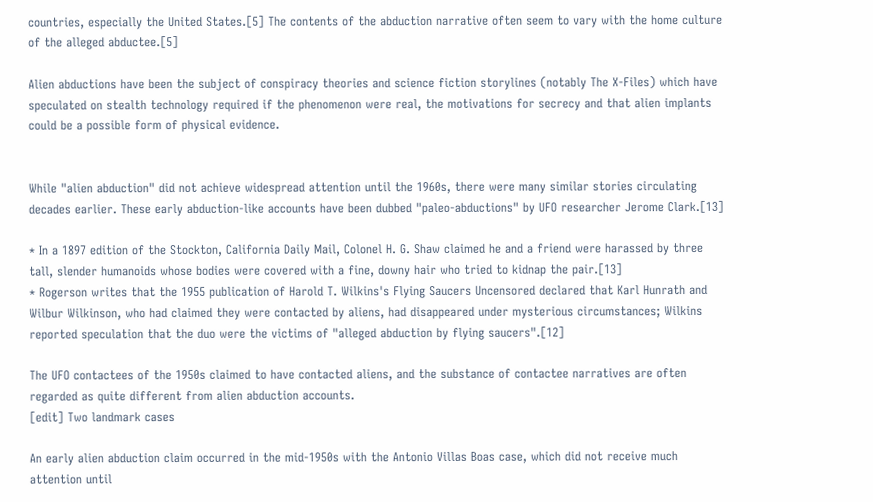countries, especially the United States.[5] The contents of the abduction narrative often seem to vary with the home culture of the alleged abductee.[5]

Alien abductions have been the subject of conspiracy theories and science fiction storylines (notably The X-Files) which have speculated on stealth technology required if the phenomenon were real, the motivations for secrecy and that alien implants could be a possible form of physical evidence.


While "alien abduction" did not achieve widespread attention until the 1960s, there were many similar stories circulating decades earlier. These early abduction-like accounts have been dubbed "paleo-abductions" by UFO researcher Jerome Clark.[13]

* In a 1897 edition of the Stockton, California Daily Mail, Colonel H. G. Shaw claimed he and a friend were harassed by three tall, slender humanoids whose bodies were covered with a fine, downy hair who tried to kidnap the pair.[13]
* Rogerson writes that the 1955 publication of Harold T. Wilkins's Flying Saucers Uncensored declared that Karl Hunrath and Wilbur Wilkinson, who had claimed they were contacted by aliens, had disappeared under mysterious circumstances; Wilkins reported speculation that the duo were the victims of "alleged abduction by flying saucers".[12]

The UFO contactees of the 1950s claimed to have contacted aliens, and the substance of contactee narratives are often regarded as quite different from alien abduction accounts.
[edit] Two landmark cases

An early alien abduction claim occurred in the mid-1950s with the Antonio Villas Boas case, which did not receive much attention until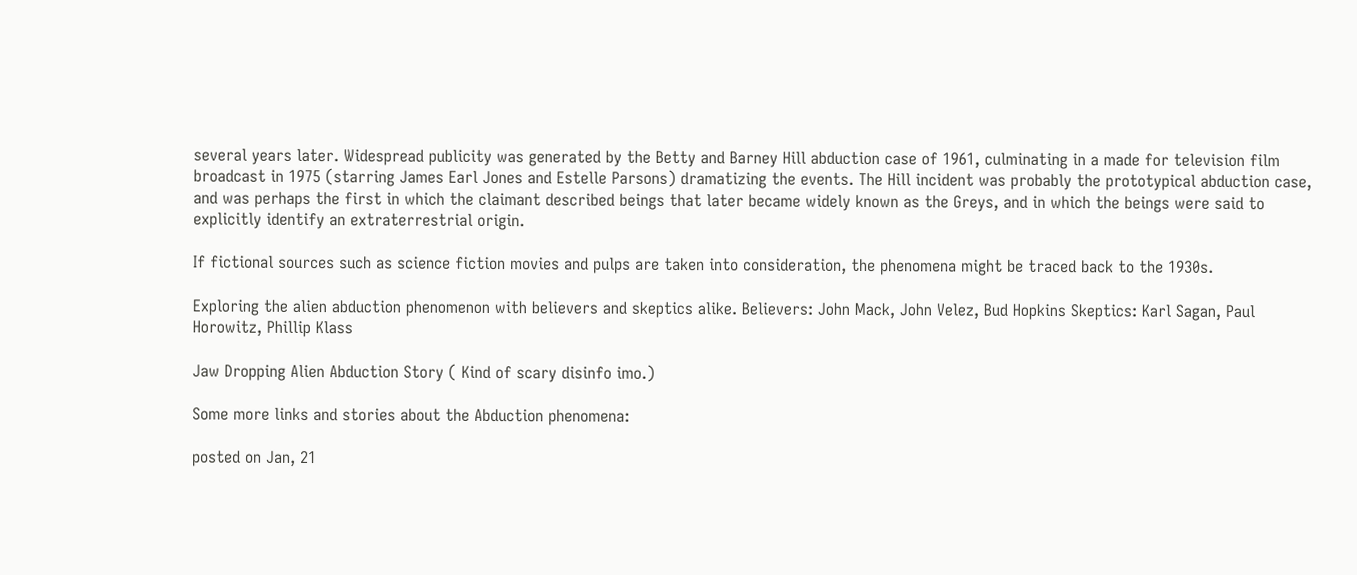several years later. Widespread publicity was generated by the Betty and Barney Hill abduction case of 1961, culminating in a made for television film broadcast in 1975 (starring James Earl Jones and Estelle Parsons) dramatizing the events. The Hill incident was probably the prototypical abduction case, and was perhaps the first in which the claimant described beings that later became widely known as the Greys, and in which the beings were said to explicitly identify an extraterrestrial origin.

If fictional sources such as science fiction movies and pulps are taken into consideration, the phenomena might be traced back to the 1930s.

Exploring the alien abduction phenomenon with believers and skeptics alike. Believers: John Mack, John Velez, Bud Hopkins Skeptics: Karl Sagan, Paul Horowitz, Phillip Klass

Jaw Dropping Alien Abduction Story ( Kind of scary disinfo imo.)

Some more links and stories about the Abduction phenomena:

posted on Jan, 21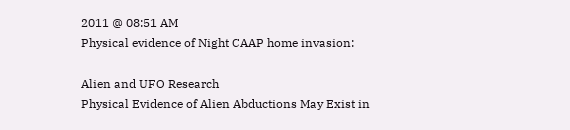2011 @ 08:51 AM
Physical evidence of Night CAAP home invasion:

Alien and UFO Research
Physical Evidence of Alien Abductions May Exist in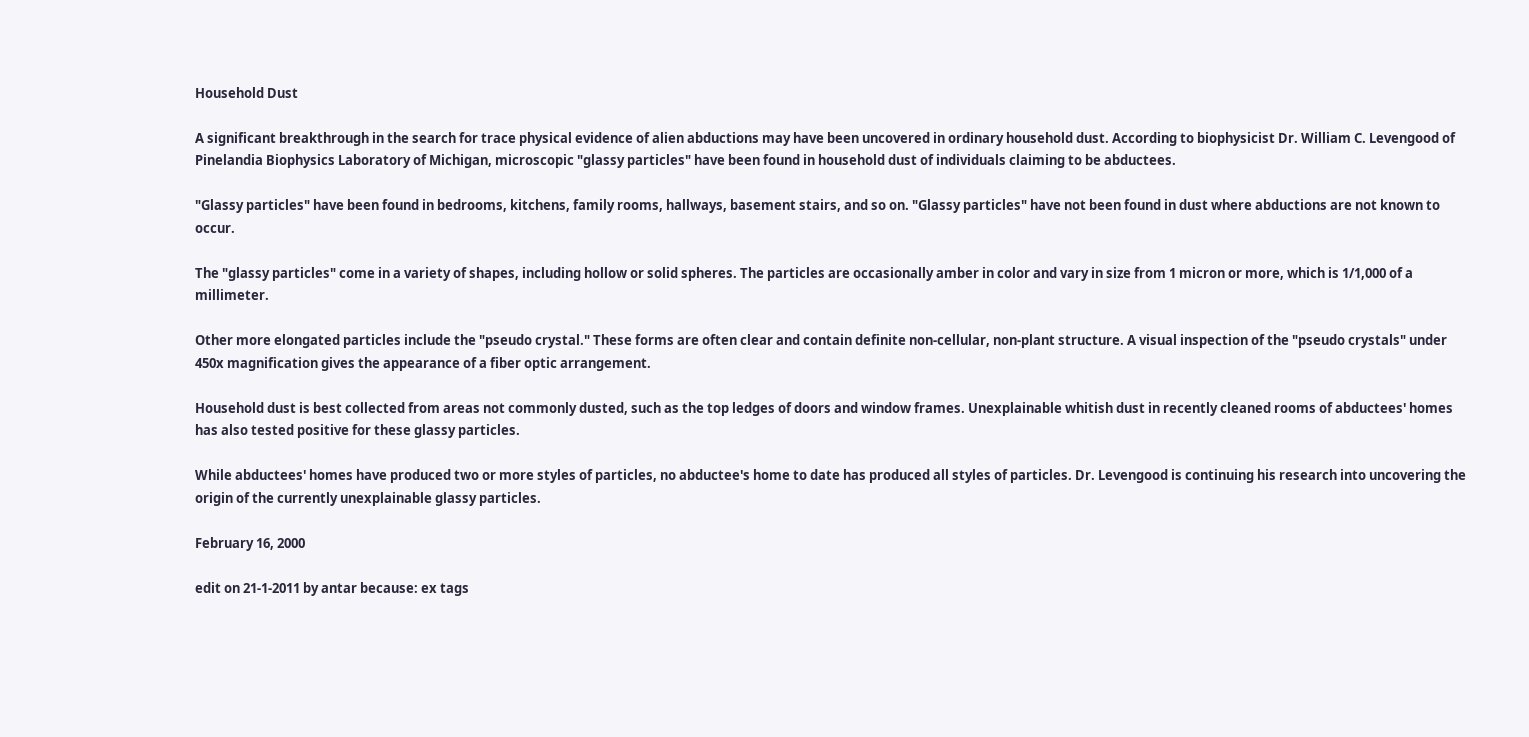Household Dust

A significant breakthrough in the search for trace physical evidence of alien abductions may have been uncovered in ordinary household dust. According to biophysicist Dr. William C. Levengood of Pinelandia Biophysics Laboratory of Michigan, microscopic "glassy particles" have been found in household dust of individuals claiming to be abductees.

"Glassy particles" have been found in bedrooms, kitchens, family rooms, hallways, basement stairs, and so on. "Glassy particles" have not been found in dust where abductions are not known to occur.

The "glassy particles" come in a variety of shapes, including hollow or solid spheres. The particles are occasionally amber in color and vary in size from 1 micron or more, which is 1/1,000 of a millimeter.

Other more elongated particles include the "pseudo crystal." These forms are often clear and contain definite non-cellular, non-plant structure. A visual inspection of the "pseudo crystals" under 450x magnification gives the appearance of a fiber optic arrangement.

Household dust is best collected from areas not commonly dusted, such as the top ledges of doors and window frames. Unexplainable whitish dust in recently cleaned rooms of abductees' homes has also tested positive for these glassy particles.

While abductees' homes have produced two or more styles of particles, no abductee's home to date has produced all styles of particles. Dr. Levengood is continuing his research into uncovering the origin of the currently unexplainable glassy particles.

February 16, 2000

edit on 21-1-2011 by antar because: ex tags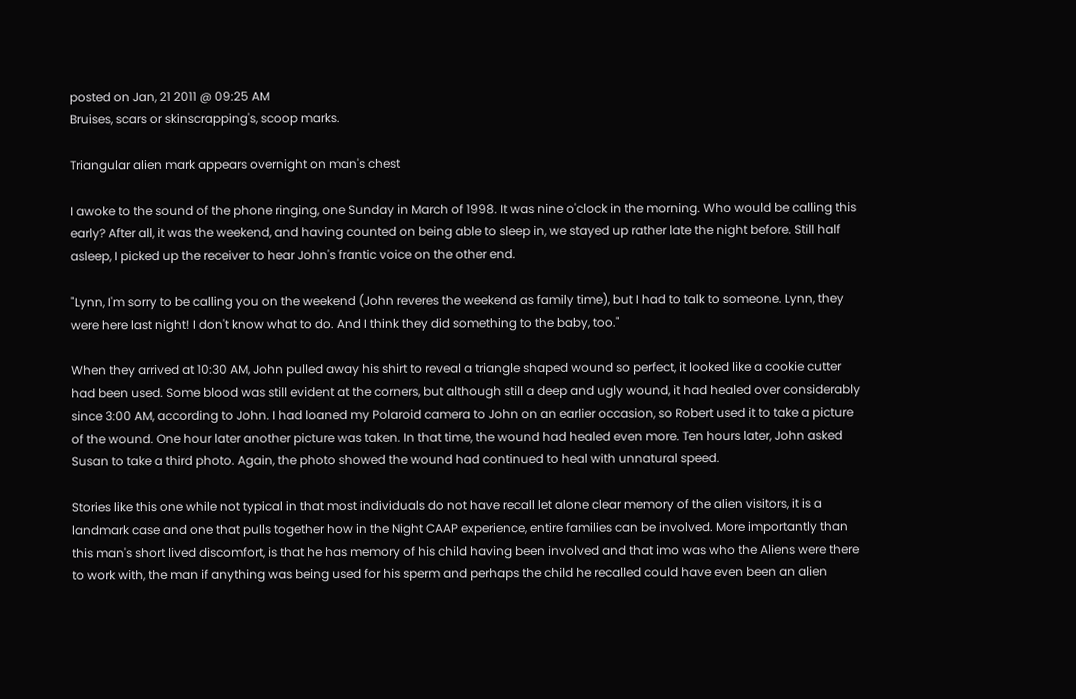posted on Jan, 21 2011 @ 09:25 AM
Bruises, scars or skinscrapping's, scoop marks.

Triangular alien mark appears overnight on man's chest

I awoke to the sound of the phone ringing, one Sunday in March of 1998. It was nine o'clock in the morning. Who would be calling this early? After all, it was the weekend, and having counted on being able to sleep in, we stayed up rather late the night before. Still half asleep, I picked up the receiver to hear John's frantic voice on the other end.

"Lynn, I'm sorry to be calling you on the weekend (John reveres the weekend as family time), but I had to talk to someone. Lynn, they were here last night! I don't know what to do. And I think they did something to the baby, too."

When they arrived at 10:30 AM, John pulled away his shirt to reveal a triangle shaped wound so perfect, it looked like a cookie cutter had been used. Some blood was still evident at the corners, but although still a deep and ugly wound, it had healed over considerably since 3:00 AM, according to John. I had loaned my Polaroid camera to John on an earlier occasion, so Robert used it to take a picture of the wound. One hour later another picture was taken. In that time, the wound had healed even more. Ten hours later, John asked Susan to take a third photo. Again, the photo showed the wound had continued to heal with unnatural speed.

Stories like this one while not typical in that most individuals do not have recall let alone clear memory of the alien visitors, it is a landmark case and one that pulls together how in the Night CAAP experience, entire families can be involved. More importantly than this man's short lived discomfort, is that he has memory of his child having been involved and that imo was who the Aliens were there to work with, the man if anything was being used for his sperm and perhaps the child he recalled could have even been an alien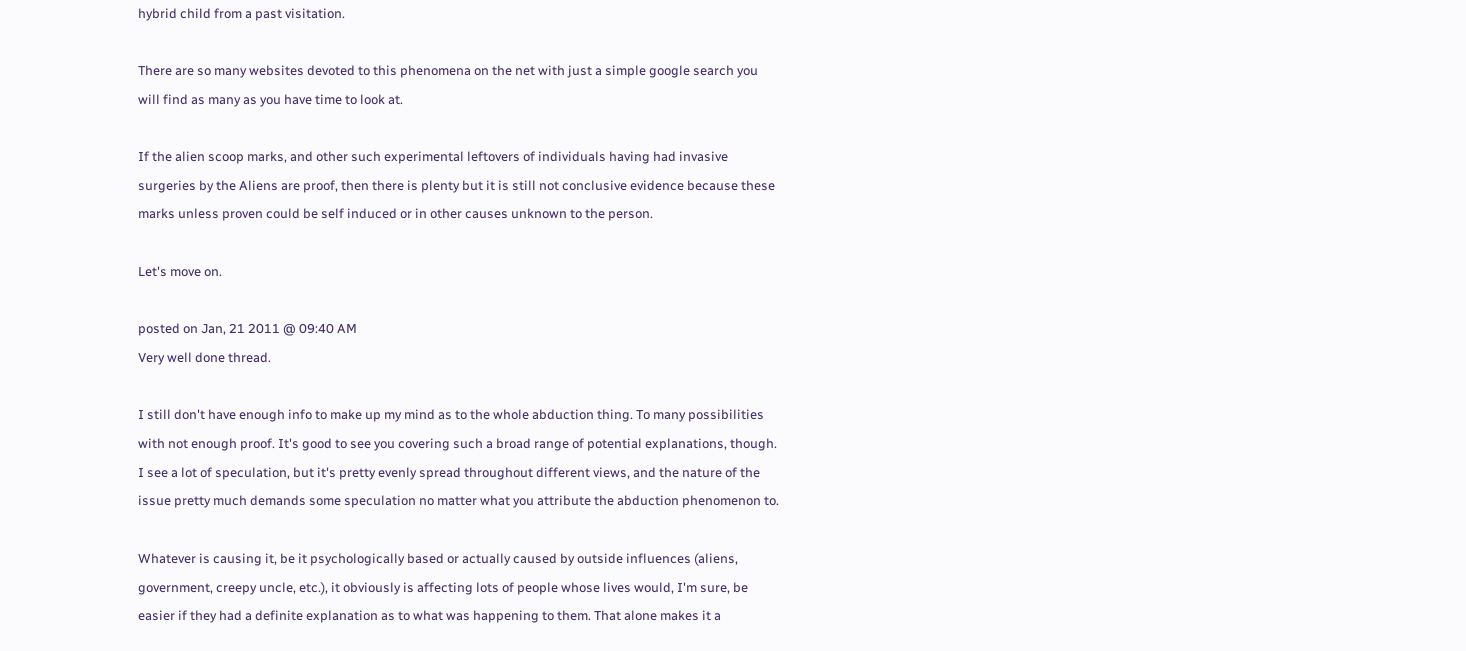hybrid child from a past visitation.

There are so many websites devoted to this phenomena on the net with just a simple google search you will find as many as you have time to look at.

If the alien scoop marks, and other such experimental leftovers of individuals having had invasive surgeries by the Aliens are proof, then there is plenty but it is still not conclusive evidence because these marks unless proven could be self induced or in other causes unknown to the person.

Let's move on.

posted on Jan, 21 2011 @ 09:40 AM
Very well done thread.

I still don't have enough info to make up my mind as to the whole abduction thing. To many possibilities with not enough proof. It's good to see you covering such a broad range of potential explanations, though. I see a lot of speculation, but it's pretty evenly spread throughout different views, and the nature of the issue pretty much demands some speculation no matter what you attribute the abduction phenomenon to.

Whatever is causing it, be it psychologically based or actually caused by outside influences (aliens, government, creepy uncle, etc.), it obviously is affecting lots of people whose lives would, I'm sure, be easier if they had a definite explanation as to what was happening to them. That alone makes it a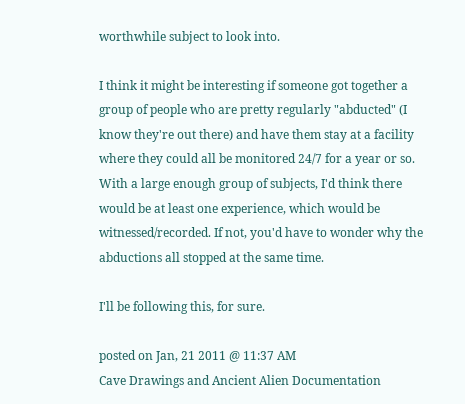worthwhile subject to look into.

I think it might be interesting if someone got together a group of people who are pretty regularly "abducted" (I know they're out there) and have them stay at a facility where they could all be monitored 24/7 for a year or so. With a large enough group of subjects, I'd think there would be at least one experience, which would be witnessed/recorded. If not, you'd have to wonder why the abductions all stopped at the same time.

I'll be following this, for sure.

posted on Jan, 21 2011 @ 11:37 AM
Cave Drawings and Ancient Alien Documentation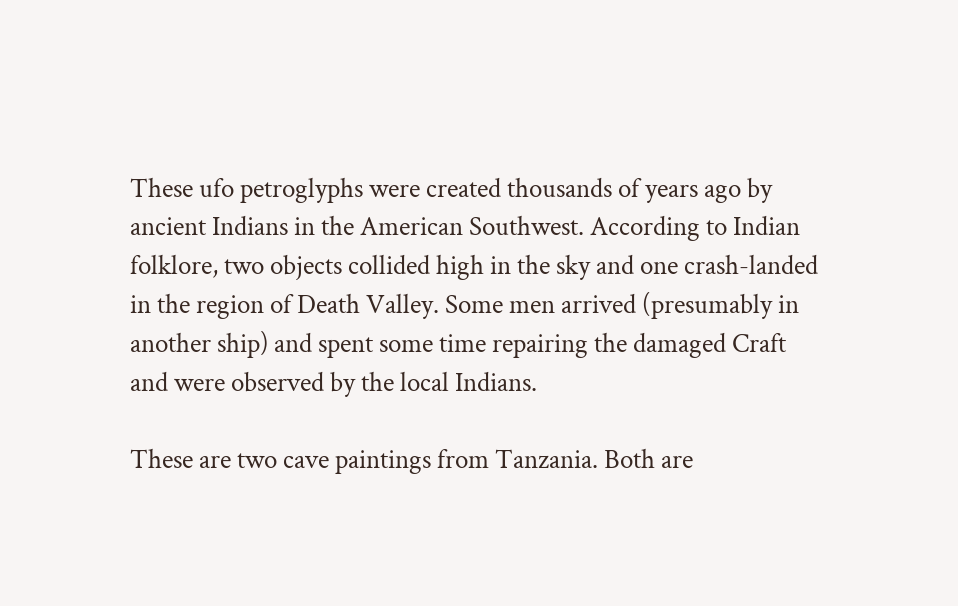These ufo petroglyphs were created thousands of years ago by ancient Indians in the American Southwest. According to Indian folklore, two objects collided high in the sky and one crash-landed in the region of Death Valley. Some men arrived (presumably in another ship) and spent some time repairing the damaged Craft and were observed by the local Indians.

These are two cave paintings from Tanzania. Both are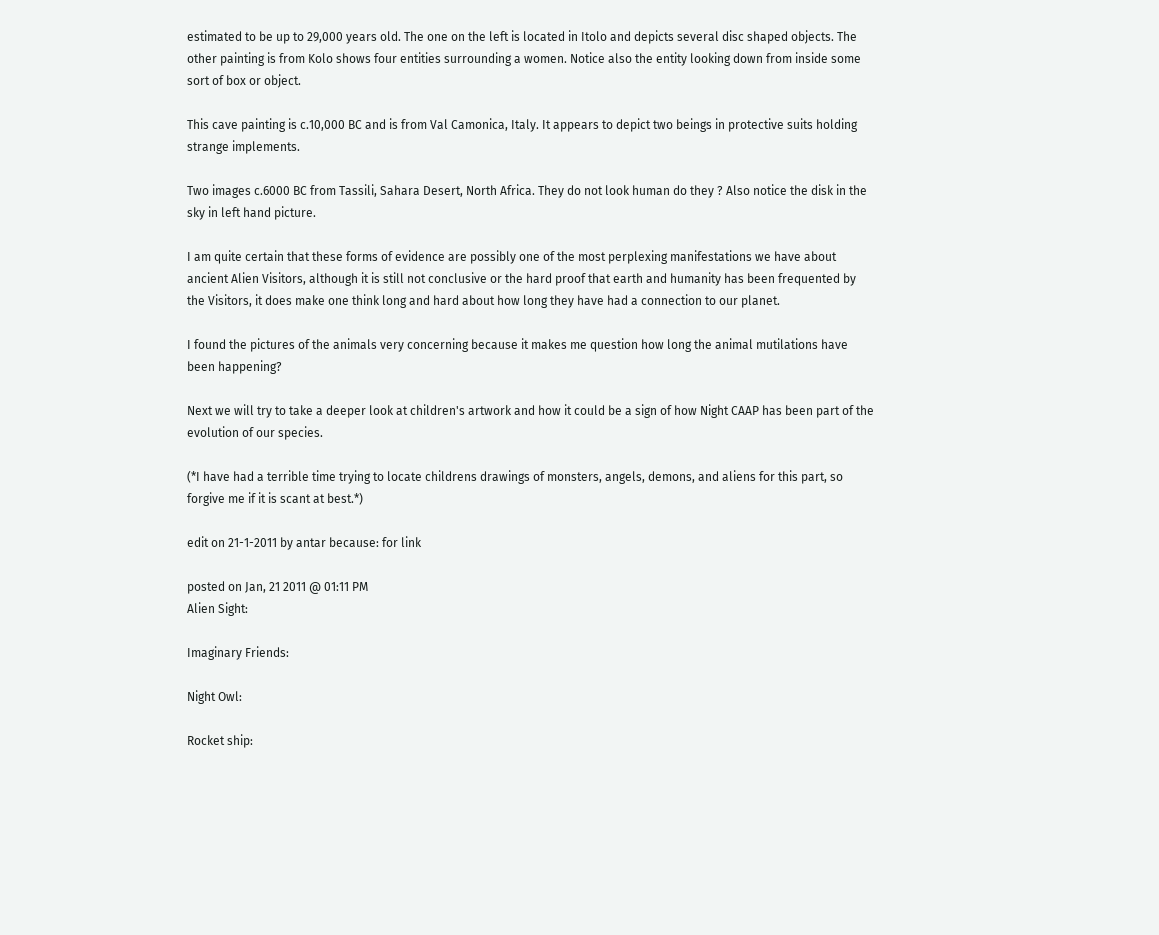estimated to be up to 29,000 years old. The one on the left is located in Itolo and depicts several disc shaped objects. The other painting is from Kolo shows four entities surrounding a women. Notice also the entity looking down from inside some sort of box or object.

This cave painting is c.10,000 BC and is from Val Camonica, Italy. It appears to depict two beings in protective suits holding strange implements.

Two images c.6000 BC from Tassili, Sahara Desert, North Africa. They do not look human do they ? Also notice the disk in the sky in left hand picture.

I am quite certain that these forms of evidence are possibly one of the most perplexing manifestations we have about ancient Alien Visitors, although it is still not conclusive or the hard proof that earth and humanity has been frequented by the Visitors, it does make one think long and hard about how long they have had a connection to our planet.

I found the pictures of the animals very concerning because it makes me question how long the animal mutilations have been happening?

Next we will try to take a deeper look at children's artwork and how it could be a sign of how Night CAAP has been part of the evolution of our species.

(*I have had a terrible time trying to locate childrens drawings of monsters, angels, demons, and aliens for this part, so forgive me if it is scant at best.*)

edit on 21-1-2011 by antar because: for link

posted on Jan, 21 2011 @ 01:11 PM
Alien Sight:

Imaginary Friends:

Night Owl:

Rocket ship: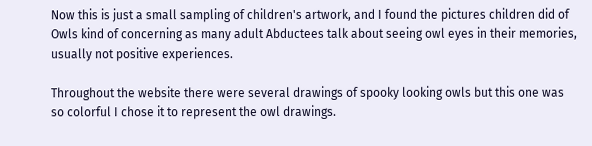Now this is just a small sampling of children's artwork, and I found the pictures children did of Owls kind of concerning as many adult Abductees talk about seeing owl eyes in their memories, usually not positive experiences.

Throughout the website there were several drawings of spooky looking owls but this one was so colorful I chose it to represent the owl drawings.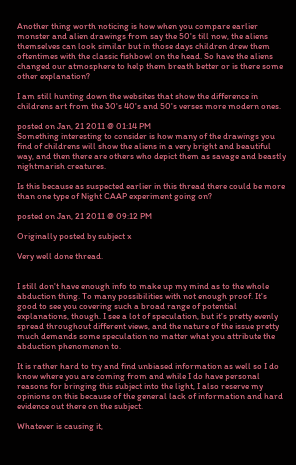Another thing worth noticing is how when you compare earlier monster and alien drawings from say the 50's till now, the aliens themselves can look similar but in those days children drew them oftentimes with the classic fishbowl on the head. So have the aliens changed our atmosphere to help them breath better or is there some other explanation?

I am still hunting down the websites that show the difference in childrens art from the 30's 40's and 50's verses more modern ones.

posted on Jan, 21 2011 @ 01:14 PM
Something interesting to consider is how many of the drawings you find of childrens will show the aliens in a very bright and beautiful way, and then there are others who depict them as savage and beastly nightmarish creatures.

Is this because as suspected earlier in this thread there could be more than one type of Night CAAP experiment going on?

posted on Jan, 21 2011 @ 09:12 PM

Originally posted by subject x

Very well done thread.


I still don't have enough info to make up my mind as to the whole abduction thing. To many possibilities with not enough proof. It's good to see you covering such a broad range of potential explanations, though. I see a lot of speculation, but it's pretty evenly spread throughout different views, and the nature of the issue pretty much demands some speculation no matter what you attribute the abduction phenomenon to.

It is rather hard to try and find unbiased information as well so I do know where you are coming from and while I do have personal reasons for bringing this subject into the light, I also reserve my opinions on this because of the general lack of information and hard evidence out there on the subject.

Whatever is causing it,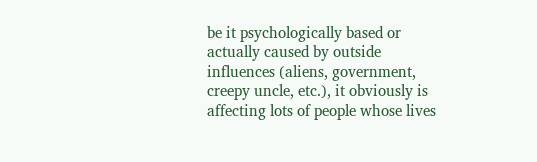be it psychologically based or actually caused by outside influences (aliens, government, creepy uncle, etc.), it obviously is affecting lots of people whose lives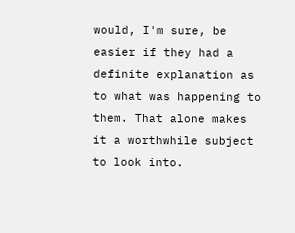would, I'm sure, be easier if they had a definite explanation as to what was happening to them. That alone makes it a worthwhile subject to look into.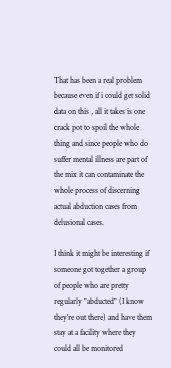That has been a real problem because even if i could get solid data on this , all it takes is one crack pot to spoil the whole thing and since people who do suffer mental illness are part of the mix it can contaminate the whole process of discerning actual abduction cases from delusional cases.

I think it might be interesting if someone got together a group of people who are pretty regularly "abducted" (I know they're out there) and have them stay at a facility where they could all be monitored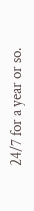24/7 for a year or so.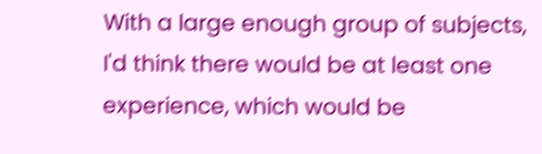With a large enough group of subjects, I'd think there would be at least one experience, which would be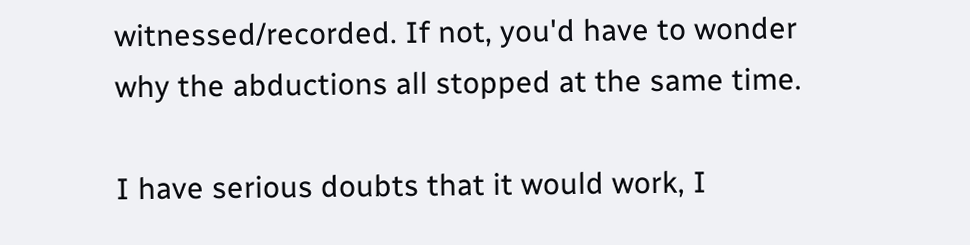witnessed/recorded. If not, you'd have to wonder why the abductions all stopped at the same time.

I have serious doubts that it would work, I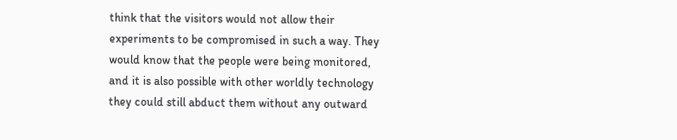think that the visitors would not allow their experiments to be compromised in such a way. They would know that the people were being monitored, and it is also possible with other worldly technology they could still abduct them without any outward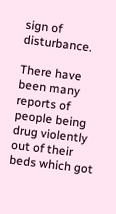sign of disturbance.

There have been many reports of people being drug violently out of their beds which got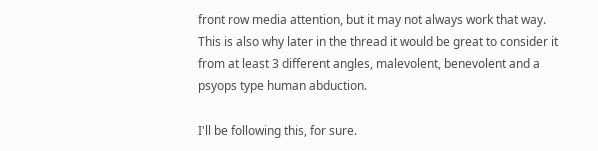front row media attention, but it may not always work that way. This is also why later in the thread it would be great to consider it from at least 3 different angles, malevolent, benevolent and a psyops type human abduction.

I'll be following this, for sure.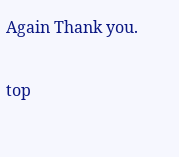Again Thank you.

top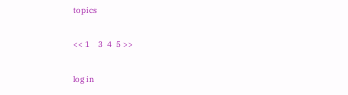topics

<< 1    3  4  5 >>

log in